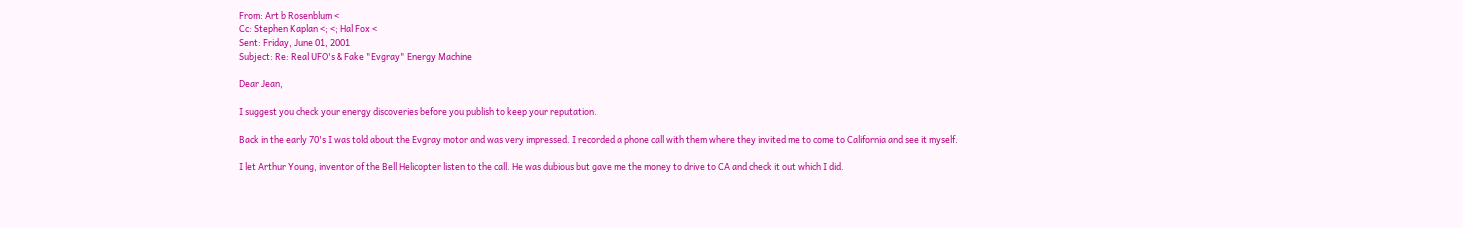From: Art b Rosenblum <
Cc: Stephen Kaplan <; <; Hal Fox <
Sent: Friday, June 01, 2001
Subject: Re: Real UFO's & Fake "Evgray" Energy Machine

Dear Jean,

I suggest you check your energy discoveries before you publish to keep your reputation.

Back in the early 70's I was told about the Evgray motor and was very impressed. I recorded a phone call with them where they invited me to come to California and see it myself.

I let Arthur Young, inventor of the Bell Helicopter listen to the call. He was dubious but gave me the money to drive to CA and check it out which I did.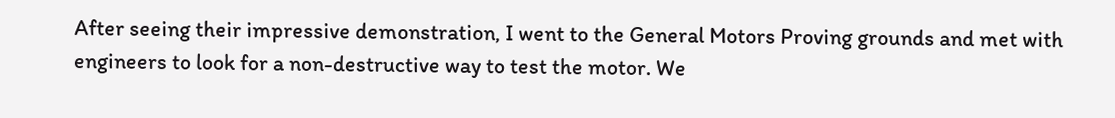After seeing their impressive demonstration, I went to the General Motors Proving grounds and met with engineers to look for a non-destructive way to test the motor. We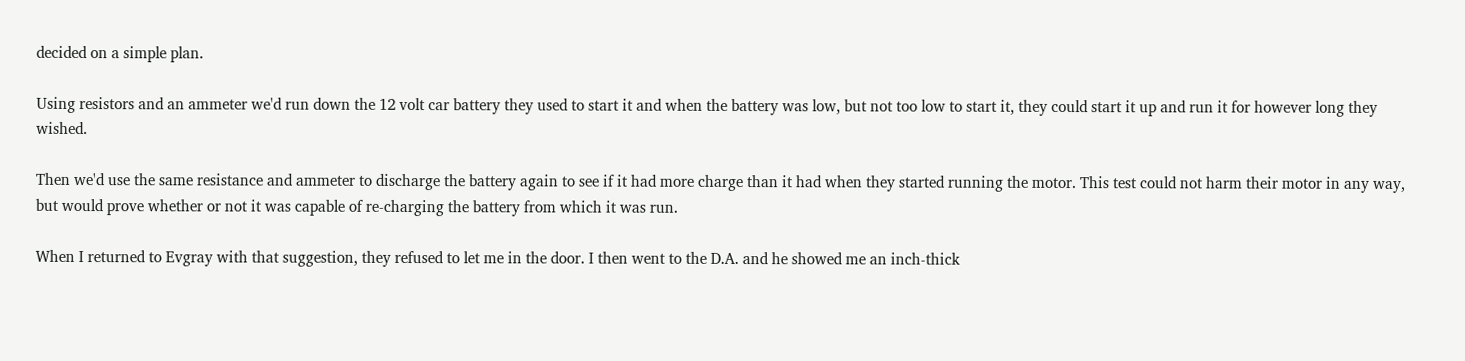decided on a simple plan.

Using resistors and an ammeter we'd run down the 12 volt car battery they used to start it and when the battery was low, but not too low to start it, they could start it up and run it for however long they wished.

Then we'd use the same resistance and ammeter to discharge the battery again to see if it had more charge than it had when they started running the motor. This test could not harm their motor in any way, but would prove whether or not it was capable of re-charging the battery from which it was run.

When I returned to Evgray with that suggestion, they refused to let me in the door. I then went to the D.A. and he showed me an inch-thick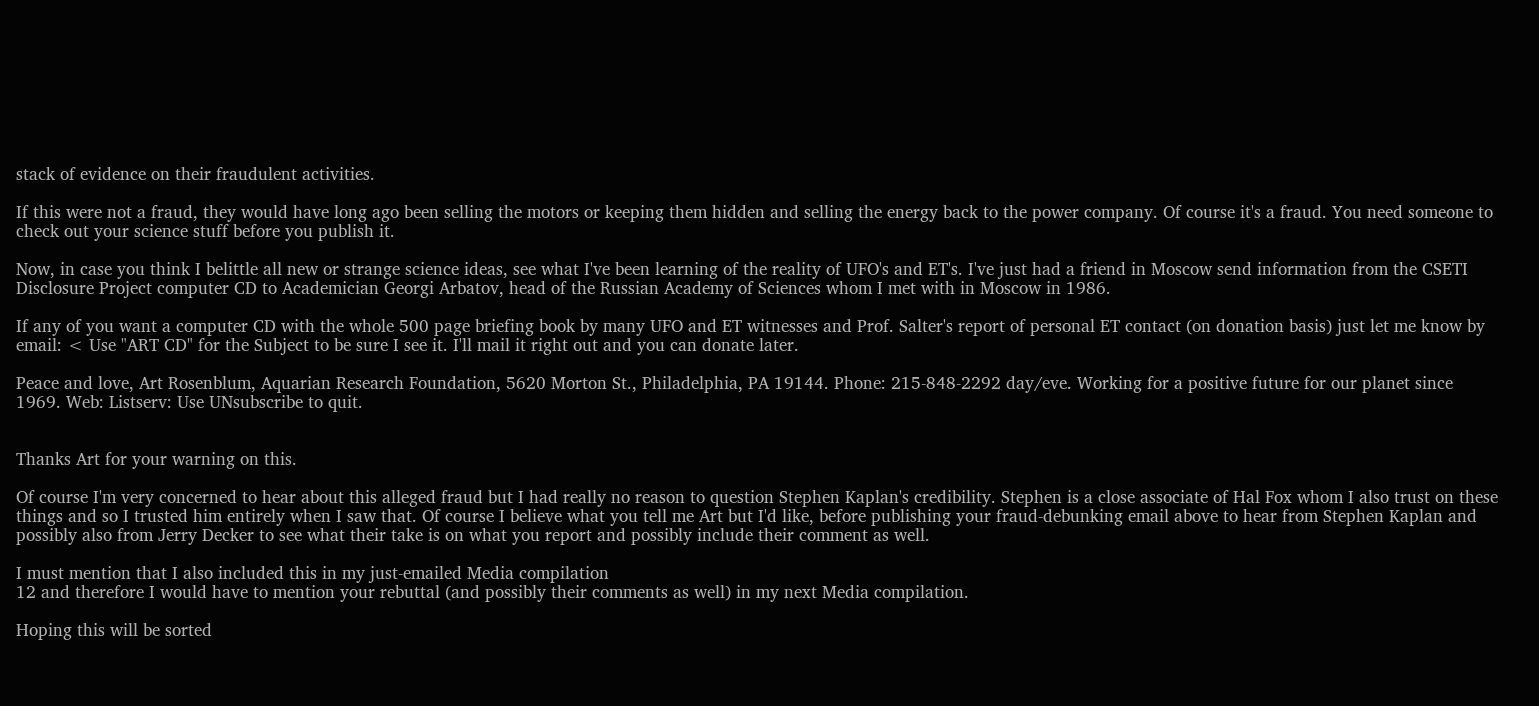stack of evidence on their fraudulent activities.

If this were not a fraud, they would have long ago been selling the motors or keeping them hidden and selling the energy back to the power company. Of course it's a fraud. You need someone to check out your science stuff before you publish it.

Now, in case you think I belittle all new or strange science ideas, see what I've been learning of the reality of UFO's and ET's. I've just had a friend in Moscow send information from the CSETI Disclosure Project computer CD to Academician Georgi Arbatov, head of the Russian Academy of Sciences whom I met with in Moscow in 1986.

If any of you want a computer CD with the whole 500 page briefing book by many UFO and ET witnesses and Prof. Salter's report of personal ET contact (on donation basis) just let me know by email: < Use "ART CD" for the Subject to be sure I see it. I'll mail it right out and you can donate later.

Peace and love, Art Rosenblum, Aquarian Research Foundation, 5620 Morton St., Philadelphia, PA 19144. Phone: 215-848-2292 day/eve. Working for a positive future for our planet since 1969. Web: Listserv: Use UNsubscribe to quit.


Thanks Art for your warning on this.

Of course I'm very concerned to hear about this alleged fraud but I had really no reason to question Stephen Kaplan's credibility. Stephen is a close associate of Hal Fox whom I also trust on these things and so I trusted him entirely when I saw that. Of course I believe what you tell me Art but I'd like, before publishing your fraud-debunking email above to hear from Stephen Kaplan and possibly also from Jerry Decker to see what their take is on what you report and possibly include their comment as well.

I must mention that I also included this in my just-emailed Media compilation
12 and therefore I would have to mention your rebuttal (and possibly their comments as well) in my next Media compilation.

Hoping this will be sorted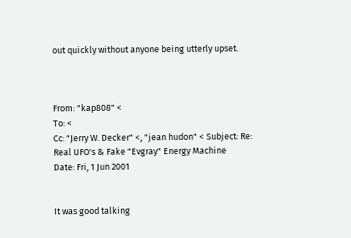out quickly without anyone being utterly upset.



From: "kap808" <
To: <
Cc: "Jerry W. Decker" <, "jean hudon" < Subject: Re: Real UFO's & Fake "Evgray" Energy Machine
Date: Fri, 1 Jun 2001


It was good talking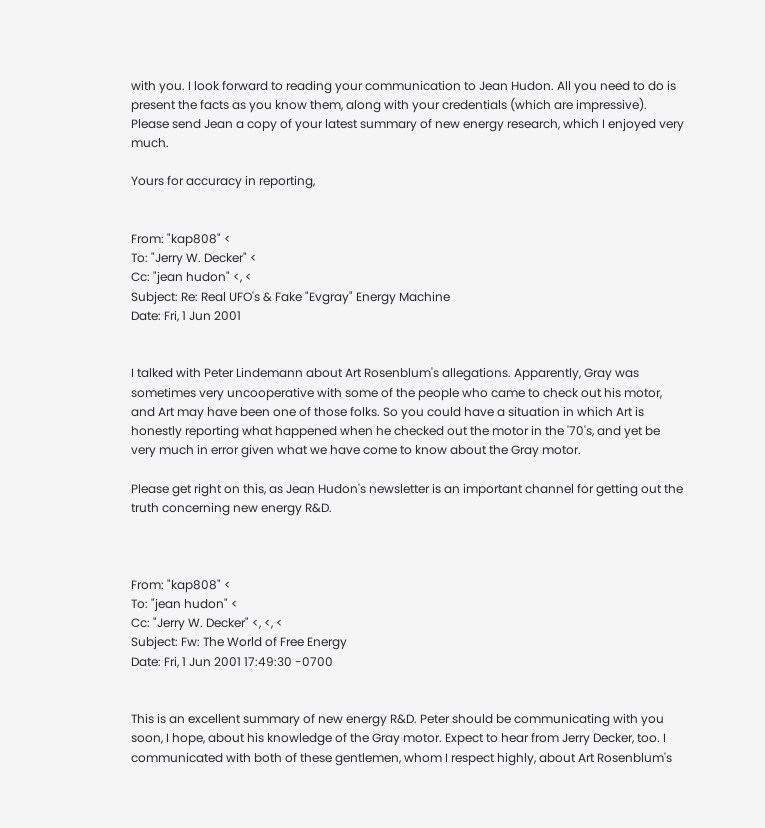with you. I look forward to reading your communication to Jean Hudon. All you need to do is present the facts as you know them, along with your credentials (which are impressive). Please send Jean a copy of your latest summary of new energy research, which I enjoyed very much.

Yours for accuracy in reporting,


From: "kap808" <
To: "Jerry W. Decker" <
Cc: "jean hudon" <, <
Subject: Re: Real UFO's & Fake "Evgray" Energy Machine
Date: Fri, 1 Jun 2001


I talked with Peter Lindemann about Art Rosenblum's allegations. Apparently, Gray was sometimes very uncooperative with some of the people who came to check out his motor, and Art may have been one of those folks. So you could have a situation in which Art is honestly reporting what happened when he checked out the motor in the '70's, and yet be very much in error given what we have come to know about the Gray motor.

Please get right on this, as Jean Hudon's newsletter is an important channel for getting out the truth concerning new energy R&D.



From: "kap808" <
To: "jean hudon" <
Cc: "Jerry W. Decker" <, <, <
Subject: Fw: The World of Free Energy
Date: Fri, 1 Jun 2001 17:49:30 -0700


This is an excellent summary of new energy R&D. Peter should be communicating with you soon, I hope, about his knowledge of the Gray motor. Expect to hear from Jerry Decker, too. I communicated with both of these gentlemen, whom I respect highly, about Art Rosenblum's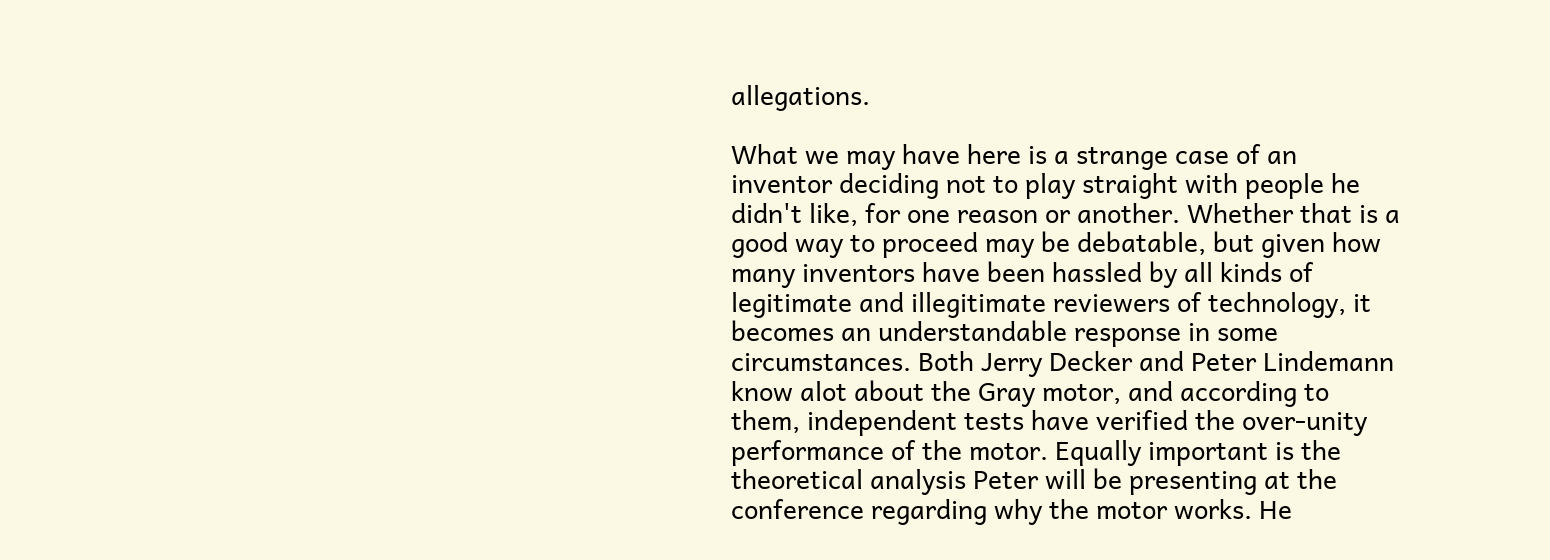allegations.

What we may have here is a strange case of an inventor deciding not to play straight with people he didn't like, for one reason or another. Whether that is a good way to proceed may be debatable, but given how many inventors have been hassled by all kinds of legitimate and illegitimate reviewers of technology, it becomes an understandable response in some circumstances. Both Jerry Decker and Peter Lindemann know alot about the Gray motor, and according to them, independent tests have verified the over-unity performance of the motor. Equally important is the theoretical analysis Peter will be presenting at the conference regarding why the motor works. He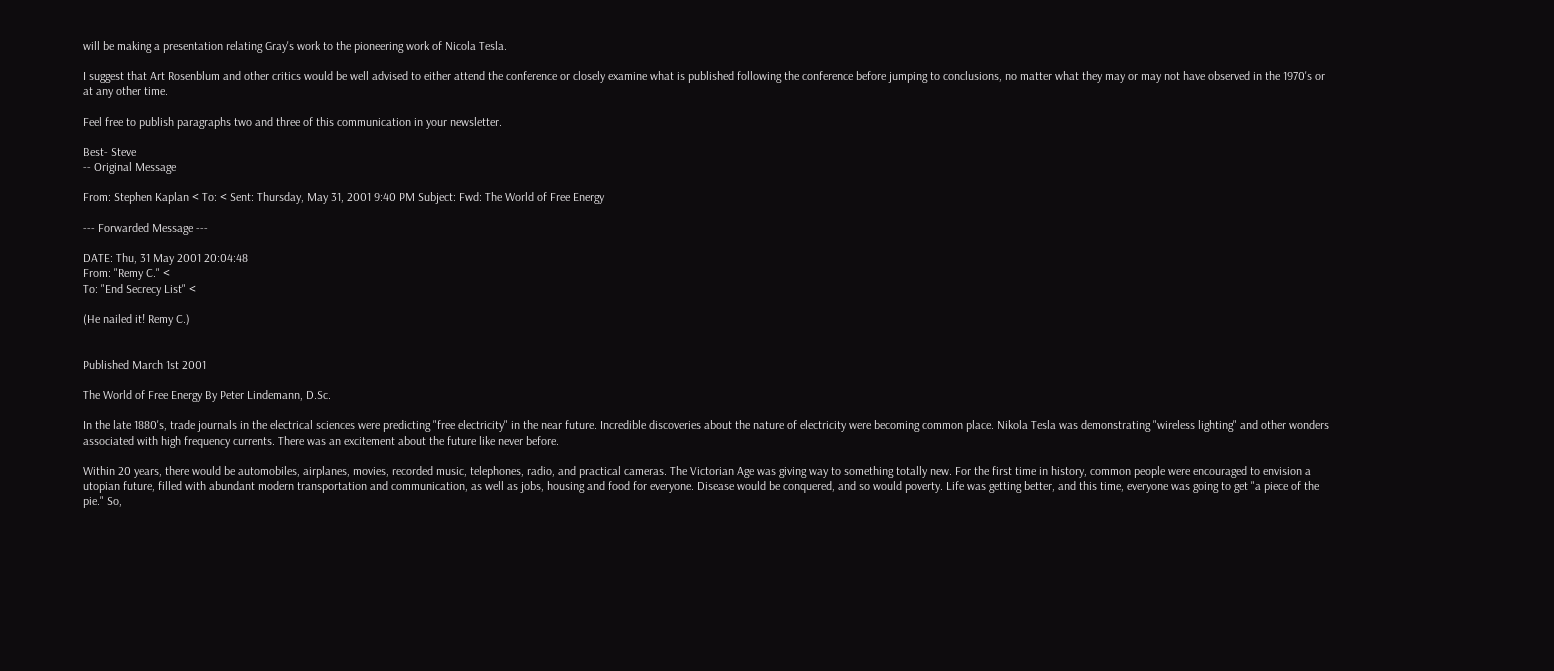will be making a presentation relating Gray's work to the pioneering work of Nicola Tesla.

I suggest that Art Rosenblum and other critics would be well advised to either attend the conference or closely examine what is published following the conference before jumping to conclusions, no matter what they may or may not have observed in the 1970's or at any other time.

Feel free to publish paragraphs two and three of this communication in your newsletter.

Best- Steve
-- Original Message

From: Stephen Kaplan < To: < Sent: Thursday, May 31, 2001 9:40 PM Subject: Fwd: The World of Free Energy

--- Forwarded Message ---

DATE: Thu, 31 May 2001 20:04:48
From: "Remy C." <
To: "End Secrecy List" <

(He nailed it! Remy C.)


Published March 1st 2001

The World of Free Energy By Peter Lindemann, D.Sc.

In the late 1880's, trade journals in the electrical sciences were predicting "free electricity" in the near future. Incredible discoveries about the nature of electricity were becoming common place. Nikola Tesla was demonstrating "wireless lighting" and other wonders associated with high frequency currents. There was an excitement about the future like never before.

Within 20 years, there would be automobiles, airplanes, movies, recorded music, telephones, radio, and practical cameras. The Victorian Age was giving way to something totally new. For the first time in history, common people were encouraged to envision a utopian future, filled with abundant modern transportation and communication, as well as jobs, housing and food for everyone. Disease would be conquered, and so would poverty. Life was getting better, and this time, everyone was going to get "a piece of the pie." So,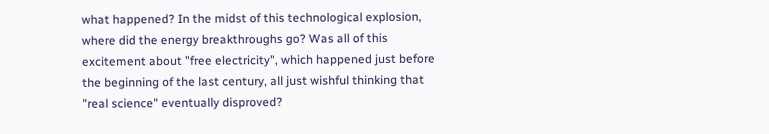what happened? In the midst of this technological explosion, where did the energy breakthroughs go? Was all of this excitement about "free electricity", which happened just before the beginning of the last century, all just wishful thinking that "real science" eventually disproved?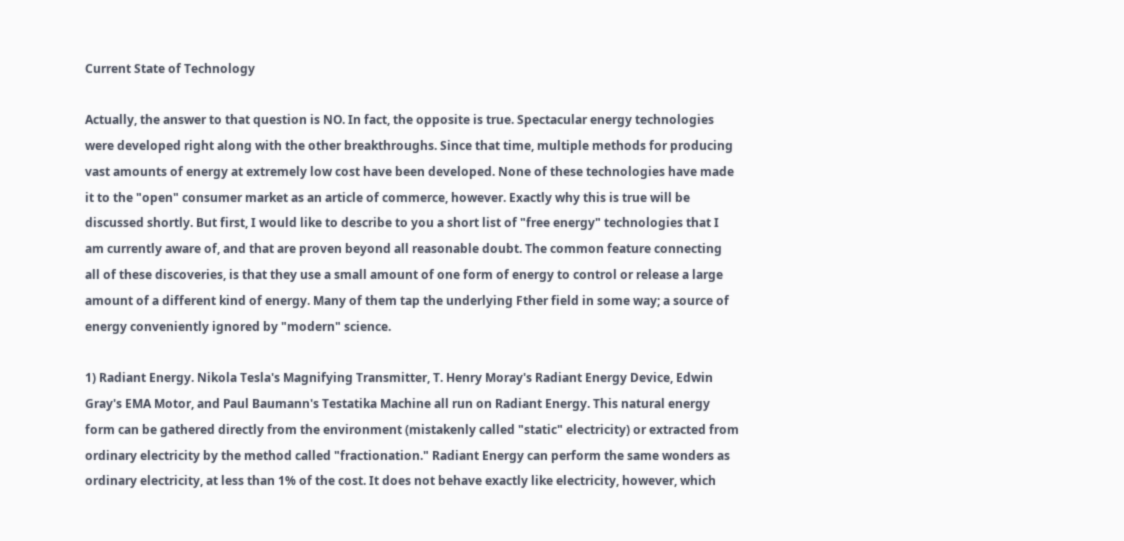Current State of Technology

Actually, the answer to that question is NO. In fact, the opposite is true. Spectacular energy technologies were developed right along with the other breakthroughs. Since that time, multiple methods for producing vast amounts of energy at extremely low cost have been developed. None of these technologies have made it to the "open" consumer market as an article of commerce, however. Exactly why this is true will be discussed shortly. But first, I would like to describe to you a short list of "free energy" technologies that I am currently aware of, and that are proven beyond all reasonable doubt. The common feature connecting all of these discoveries, is that they use a small amount of one form of energy to control or release a large amount of a different kind of energy. Many of them tap the underlying Fther field in some way; a source of energy conveniently ignored by "modern" science.

1) Radiant Energy. Nikola Tesla's Magnifying Transmitter, T. Henry Moray's Radiant Energy Device, Edwin Gray's EMA Motor, and Paul Baumann's Testatika Machine all run on Radiant Energy. This natural energy form can be gathered directly from the environment (mistakenly called "static" electricity) or extracted from ordinary electricity by the method called "fractionation." Radiant Energy can perform the same wonders as ordinary electricity, at less than 1% of the cost. It does not behave exactly like electricity, however, which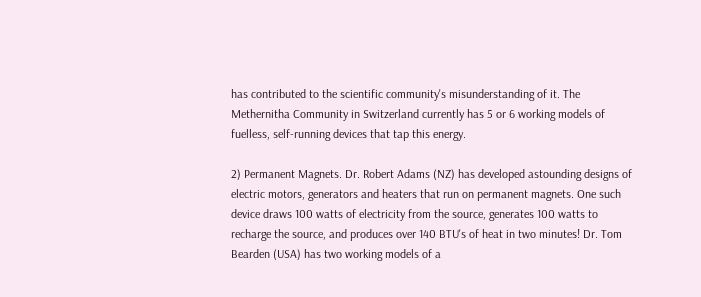has contributed to the scientific community's misunderstanding of it. The Methernitha Community in Switzerland currently has 5 or 6 working models of fuelless, self-running devices that tap this energy.

2) Permanent Magnets. Dr. Robert Adams (NZ) has developed astounding designs of electric motors, generators and heaters that run on permanent magnets. One such device draws 100 watts of electricity from the source, generates 100 watts to recharge the source, and produces over 140 BTU's of heat in two minutes! Dr. Tom Bearden (USA) has two working models of a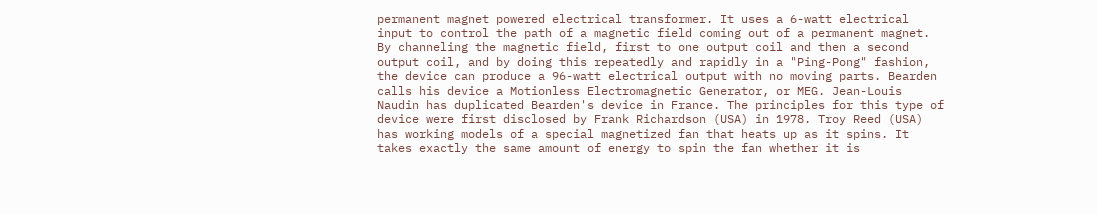permanent magnet powered electrical transformer. It uses a 6-watt electrical input to control the path of a magnetic field coming out of a permanent magnet. By channeling the magnetic field, first to one output coil and then a second output coil, and by doing this repeatedly and rapidly in a "Ping-Pong" fashion, the device can produce a 96-watt electrical output with no moving parts. Bearden calls his device a Motionless Electromagnetic Generator, or MEG. Jean-Louis Naudin has duplicated Bearden's device in France. The principles for this type of device were first disclosed by Frank Richardson (USA) in 1978. Troy Reed (USA) has working models of a special magnetized fan that heats up as it spins. It takes exactly the same amount of energy to spin the fan whether it is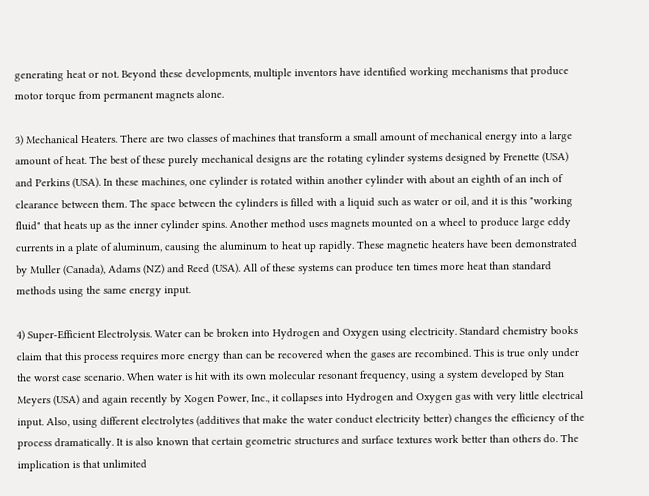generating heat or not. Beyond these developments, multiple inventors have identified working mechanisms that produce motor torque from permanent magnets alone.

3) Mechanical Heaters. There are two classes of machines that transform a small amount of mechanical energy into a large amount of heat. The best of these purely mechanical designs are the rotating cylinder systems designed by Frenette (USA) and Perkins (USA). In these machines, one cylinder is rotated within another cylinder with about an eighth of an inch of clearance between them. The space between the cylinders is filled with a liquid such as water or oil, and it is this "working fluid" that heats up as the inner cylinder spins. Another method uses magnets mounted on a wheel to produce large eddy currents in a plate of aluminum, causing the aluminum to heat up rapidly. These magnetic heaters have been demonstrated by Muller (Canada), Adams (NZ) and Reed (USA). All of these systems can produce ten times more heat than standard methods using the same energy input.

4) Super-Efficient Electrolysis. Water can be broken into Hydrogen and Oxygen using electricity. Standard chemistry books claim that this process requires more energy than can be recovered when the gases are recombined. This is true only under the worst case scenario. When water is hit with its own molecular resonant frequency, using a system developed by Stan Meyers (USA) and again recently by Xogen Power, Inc., it collapses into Hydrogen and Oxygen gas with very little electrical input. Also, using different electrolytes (additives that make the water conduct electricity better) changes the efficiency of the process dramatically. It is also known that certain geometric structures and surface textures work better than others do. The implication is that unlimited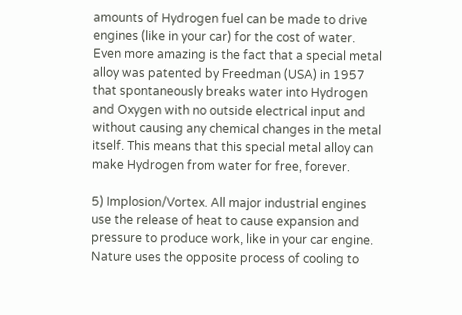amounts of Hydrogen fuel can be made to drive engines (like in your car) for the cost of water. Even more amazing is the fact that a special metal alloy was patented by Freedman (USA) in 1957 that spontaneously breaks water into Hydrogen and Oxygen with no outside electrical input and without causing any chemical changes in the metal itself. This means that this special metal alloy can make Hydrogen from water for free, forever.

5) Implosion/Vortex. All major industrial engines use the release of heat to cause expansion and pressure to produce work, like in your car engine. Nature uses the opposite process of cooling to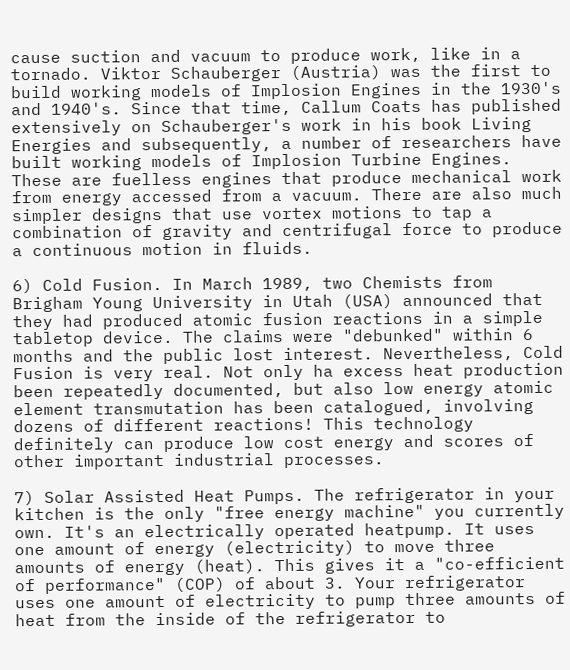cause suction and vacuum to produce work, like in a tornado. Viktor Schauberger (Austria) was the first to build working models of Implosion Engines in the 1930's and 1940's. Since that time, Callum Coats has published extensively on Schauberger's work in his book Living Energies and subsequently, a number of researchers have built working models of Implosion Turbine Engines. These are fuelless engines that produce mechanical work from energy accessed from a vacuum. There are also much simpler designs that use vortex motions to tap a combination of gravity and centrifugal force to produce a continuous motion in fluids.

6) Cold Fusion. In March 1989, two Chemists from Brigham Young University in Utah (USA) announced that they had produced atomic fusion reactions in a simple tabletop device. The claims were "debunked" within 6 months and the public lost interest. Nevertheless, Cold Fusion is very real. Not only ha excess heat production been repeatedly documented, but also low energy atomic element transmutation has been catalogued, involving dozens of different reactions! This technology definitely can produce low cost energy and scores of other important industrial processes.

7) Solar Assisted Heat Pumps. The refrigerator in your kitchen is the only "free energy machine" you currently own. It's an electrically operated heatpump. It uses one amount of energy (electricity) to move three amounts of energy (heat). This gives it a "co-efficient of performance" (COP) of about 3. Your refrigerator uses one amount of electricity to pump three amounts of heat from the inside of the refrigerator to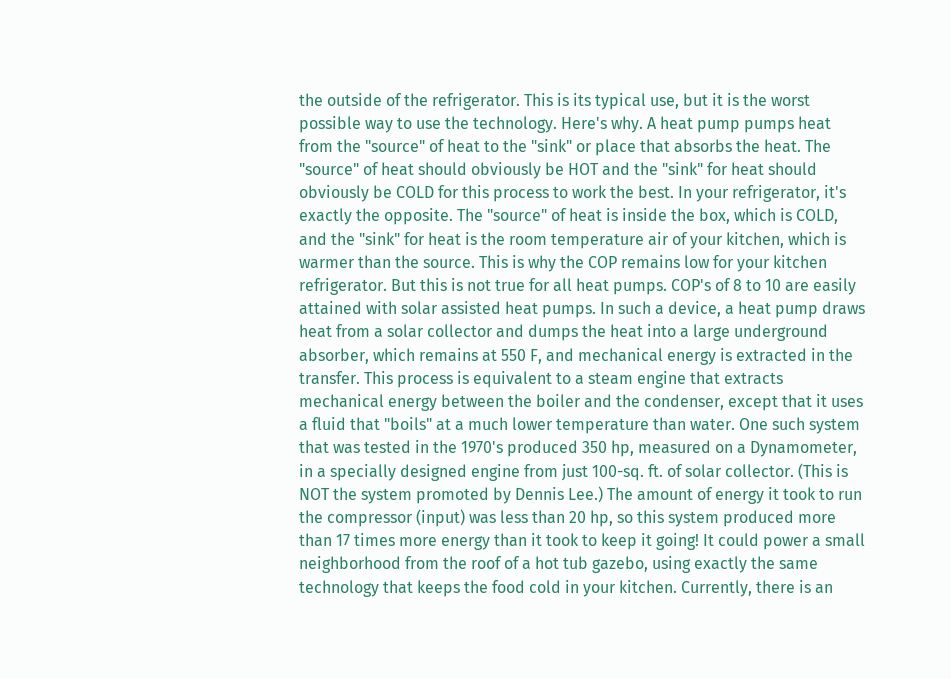the outside of the refrigerator. This is its typical use, but it is the worst possible way to use the technology. Here's why. A heat pump pumps heat from the "source" of heat to the "sink" or place that absorbs the heat. The "source" of heat should obviously be HOT and the "sink" for heat should obviously be COLD for this process to work the best. In your refrigerator, it's exactly the opposite. The "source" of heat is inside the box, which is COLD, and the "sink" for heat is the room temperature air of your kitchen, which is warmer than the source. This is why the COP remains low for your kitchen refrigerator. But this is not true for all heat pumps. COP's of 8 to 10 are easily attained with solar assisted heat pumps. In such a device, a heat pump draws heat from a solar collector and dumps the heat into a large underground absorber, which remains at 550 F, and mechanical energy is extracted in the transfer. This process is equivalent to a steam engine that extracts mechanical energy between the boiler and the condenser, except that it uses a fluid that "boils" at a much lower temperature than water. One such system that was tested in the 1970's produced 350 hp, measured on a Dynamometer, in a specially designed engine from just 100-sq. ft. of solar collector. (This is NOT the system promoted by Dennis Lee.) The amount of energy it took to run the compressor (input) was less than 20 hp, so this system produced more than 17 times more energy than it took to keep it going! It could power a small neighborhood from the roof of a hot tub gazebo, using exactly the same technology that keeps the food cold in your kitchen. Currently, there is an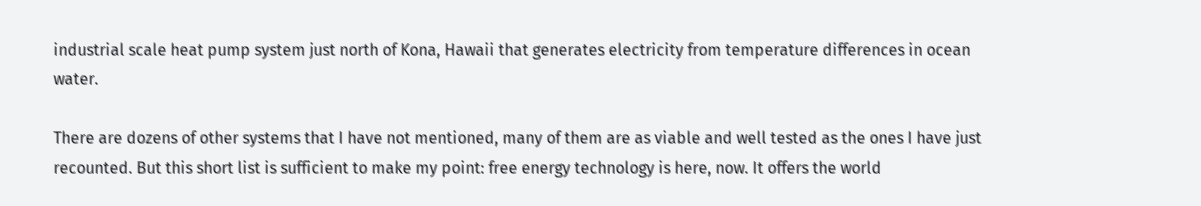industrial scale heat pump system just north of Kona, Hawaii that generates electricity from temperature differences in ocean water.

There are dozens of other systems that I have not mentioned, many of them are as viable and well tested as the ones I have just recounted. But this short list is sufficient to make my point: free energy technology is here, now. It offers the world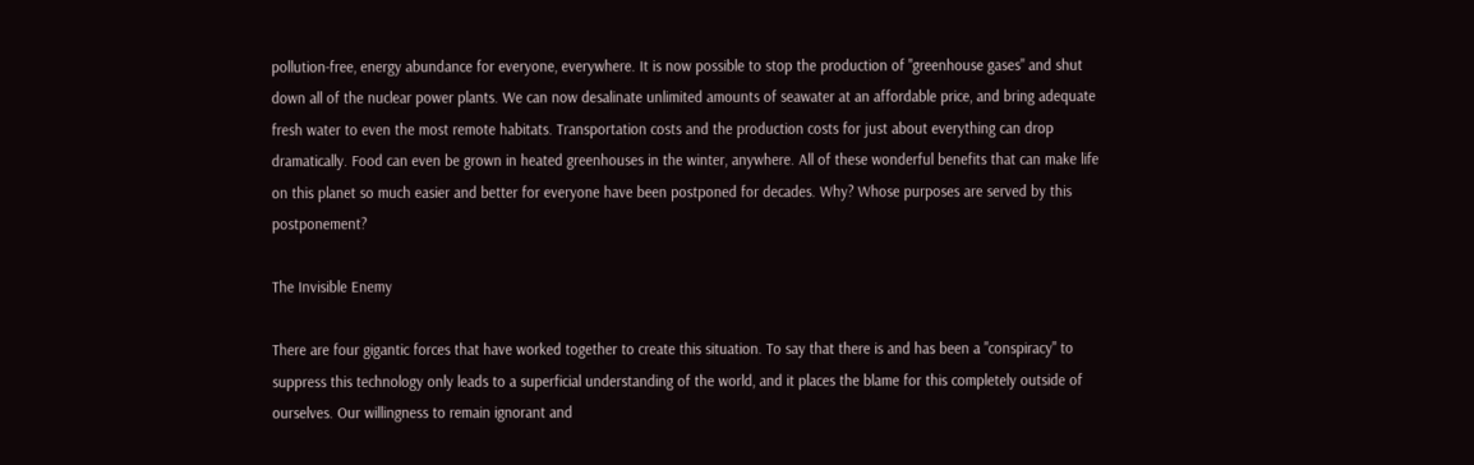pollution-free, energy abundance for everyone, everywhere. It is now possible to stop the production of "greenhouse gases" and shut down all of the nuclear power plants. We can now desalinate unlimited amounts of seawater at an affordable price, and bring adequate fresh water to even the most remote habitats. Transportation costs and the production costs for just about everything can drop dramatically. Food can even be grown in heated greenhouses in the winter, anywhere. All of these wonderful benefits that can make life on this planet so much easier and better for everyone have been postponed for decades. Why? Whose purposes are served by this postponement?

The Invisible Enemy

There are four gigantic forces that have worked together to create this situation. To say that there is and has been a "conspiracy" to suppress this technology only leads to a superficial understanding of the world, and it places the blame for this completely outside of ourselves. Our willingness to remain ignorant and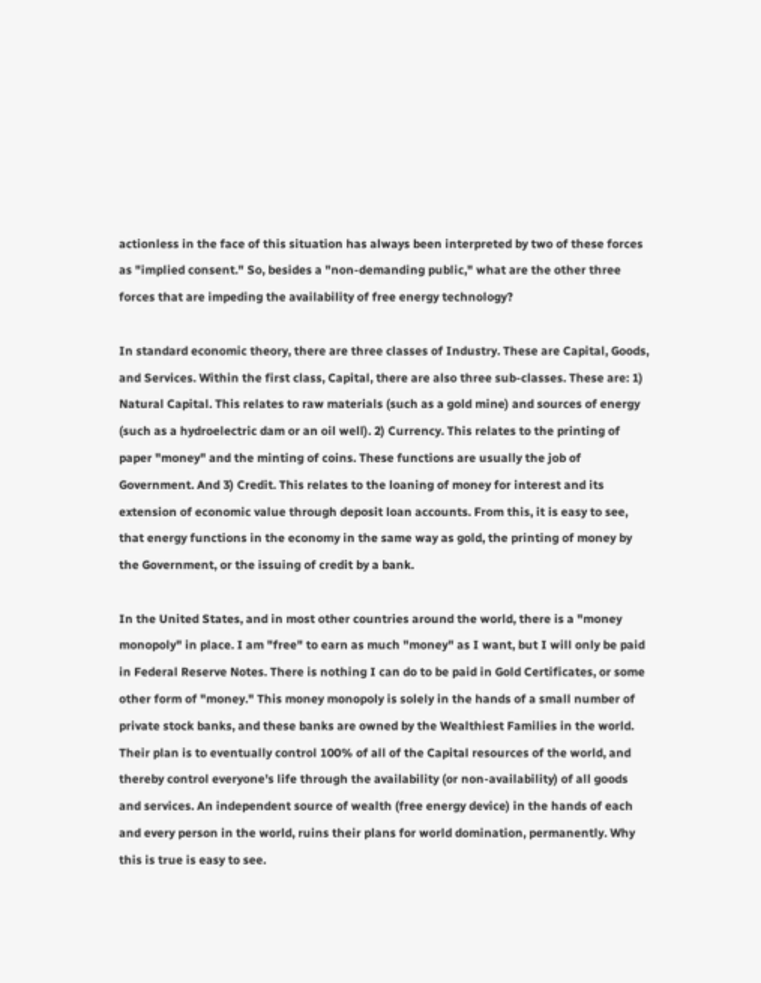actionless in the face of this situation has always been interpreted by two of these forces as "implied consent." So, besides a "non-demanding public," what are the other three forces that are impeding the availability of free energy technology?

In standard economic theory, there are three classes of Industry. These are Capital, Goods, and Services. Within the first class, Capital, there are also three sub-classes. These are: 1) Natural Capital. This relates to raw materials (such as a gold mine) and sources of energy (such as a hydroelectric dam or an oil well). 2) Currency. This relates to the printing of paper "money" and the minting of coins. These functions are usually the job of Government. And 3) Credit. This relates to the loaning of money for interest and its extension of economic value through deposit loan accounts. From this, it is easy to see, that energy functions in the economy in the same way as gold, the printing of money by the Government, or the issuing of credit by a bank.

In the United States, and in most other countries around the world, there is a "money monopoly" in place. I am "free" to earn as much "money" as I want, but I will only be paid in Federal Reserve Notes. There is nothing I can do to be paid in Gold Certificates, or some other form of "money." This money monopoly is solely in the hands of a small number of private stock banks, and these banks are owned by the Wealthiest Families in the world. Their plan is to eventually control 100% of all of the Capital resources of the world, and thereby control everyone's life through the availability (or non-availability) of all goods and services. An independent source of wealth (free energy device) in the hands of each and every person in the world, ruins their plans for world domination, permanently. Why this is true is easy to see.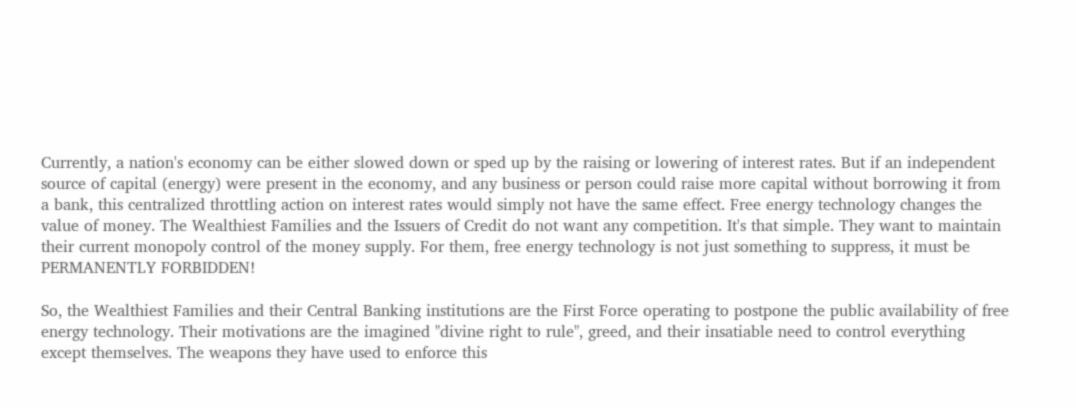Currently, a nation's economy can be either slowed down or sped up by the raising or lowering of interest rates. But if an independent source of capital (energy) were present in the economy, and any business or person could raise more capital without borrowing it from a bank, this centralized throttling action on interest rates would simply not have the same effect. Free energy technology changes the value of money. The Wealthiest Families and the Issuers of Credit do not want any competition. It's that simple. They want to maintain their current monopoly control of the money supply. For them, free energy technology is not just something to suppress, it must be PERMANENTLY FORBIDDEN!

So, the Wealthiest Families and their Central Banking institutions are the First Force operating to postpone the public availability of free energy technology. Their motivations are the imagined "divine right to rule", greed, and their insatiable need to control everything except themselves. The weapons they have used to enforce this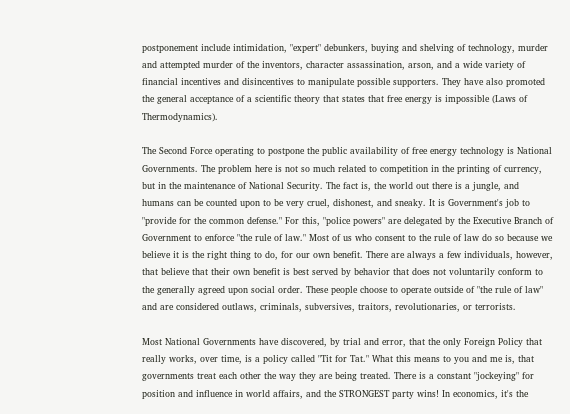postponement include intimidation, "expert" debunkers, buying and shelving of technology, murder and attempted murder of the inventors, character assassination, arson, and a wide variety of financial incentives and disincentives to manipulate possible supporters. They have also promoted the general acceptance of a scientific theory that states that free energy is impossible (Laws of Thermodynamics).

The Second Force operating to postpone the public availability of free energy technology is National Governments. The problem here is not so much related to competition in the printing of currency, but in the maintenance of National Security. The fact is, the world out there is a jungle, and humans can be counted upon to be very cruel, dishonest, and sneaky. It is Government's job to "provide for the common defense." For this, "police powers" are delegated by the Executive Branch of Government to enforce "the rule of law." Most of us who consent to the rule of law do so because we believe it is the right thing to do, for our own benefit. There are always a few individuals, however, that believe that their own benefit is best served by behavior that does not voluntarily conform to the generally agreed upon social order. These people choose to operate outside of "the rule of law" and are considered outlaws, criminals, subversives, traitors, revolutionaries, or terrorists.

Most National Governments have discovered, by trial and error, that the only Foreign Policy that really works, over time, is a policy called "Tit for Tat." What this means to you and me is, that governments treat each other the way they are being treated. There is a constant "jockeying" for position and influence in world affairs, and the STRONGEST party wins! In economics, it's the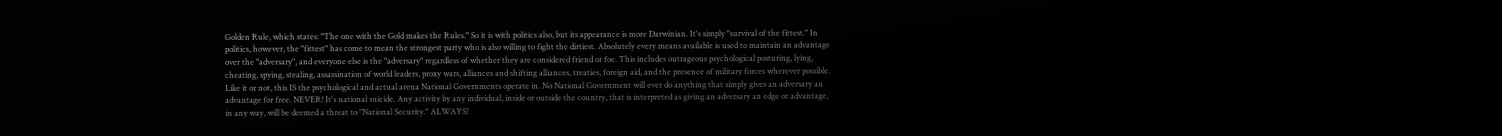Golden Rule, which states: "The one with the Gold makes the Rules." So it is with politics also, but its appearance is more Darwinian. It's simply "survival of the fittest." In politics, however, the "fittest" has come to mean the strongest party who is also willing to fight the dirtiest. Absolutely every means available is used to maintain an advantage over the "adversary", and everyone else is the "adversary" regardless of whether they are considered friend or foe. This includes outrageous psychological posturing, lying, cheating, spying, stealing, assassination of world leaders, proxy wars, alliances and shifting alliances, treaties, foreign aid, and the presence of military forces wherever possible. Like it or not, this IS the psychological and actual arena National Governments operate in. No National Government will ever do anything that simply gives an adversary an advantage for free. NEVER! It's national suicide. Any activity by any individual, inside or outside the country, that is interpreted as giving an adversary an edge or advantage, in any way, will be deemed a threat to "National Security." ALWAYS!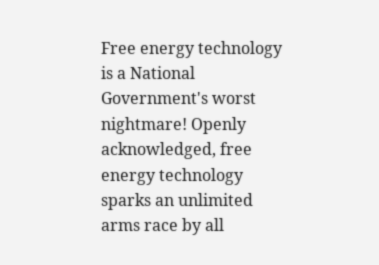Free energy technology is a National Government's worst nightmare! Openly acknowledged, free energy technology sparks an unlimited arms race by all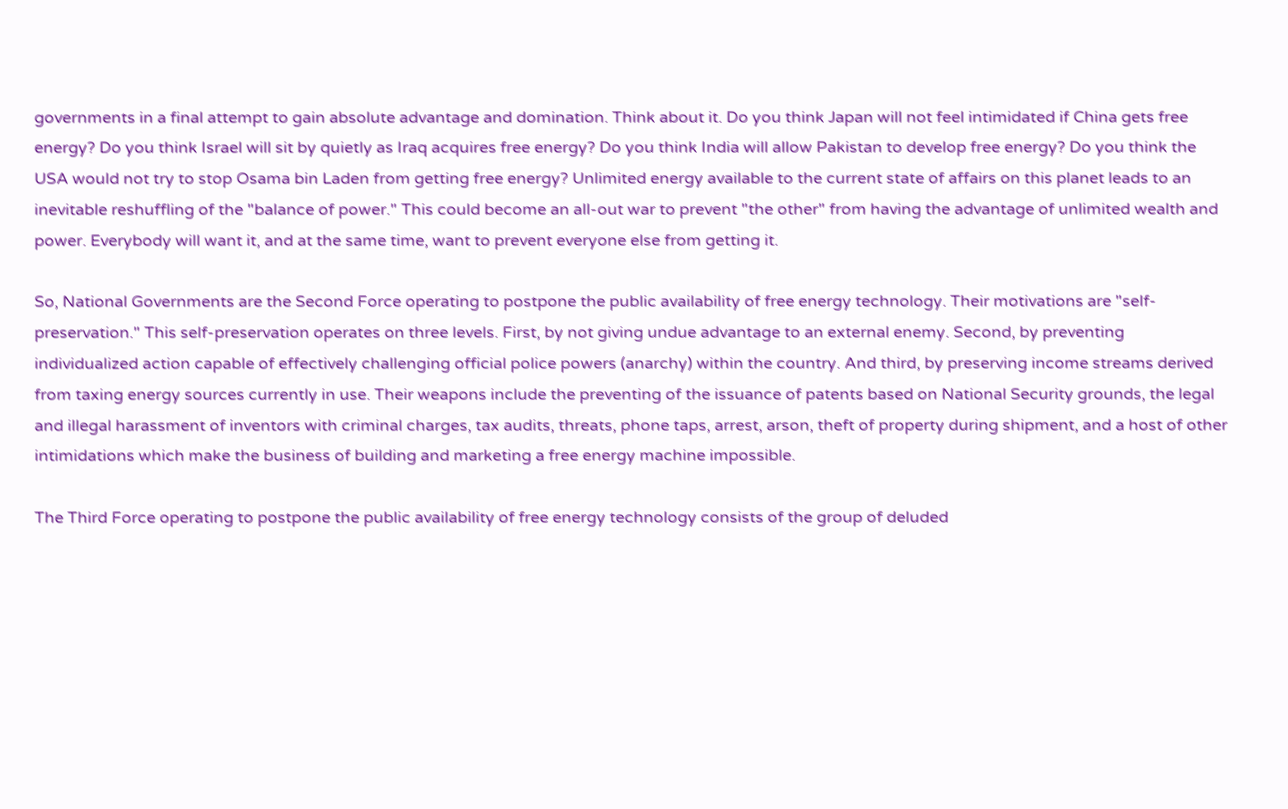governments in a final attempt to gain absolute advantage and domination. Think about it. Do you think Japan will not feel intimidated if China gets free energy? Do you think Israel will sit by quietly as Iraq acquires free energy? Do you think India will allow Pakistan to develop free energy? Do you think the USA would not try to stop Osama bin Laden from getting free energy? Unlimited energy available to the current state of affairs on this planet leads to an inevitable reshuffling of the "balance of power." This could become an all-out war to prevent "the other" from having the advantage of unlimited wealth and power. Everybody will want it, and at the same time, want to prevent everyone else from getting it.

So, National Governments are the Second Force operating to postpone the public availability of free energy technology. Their motivations are "self-preservation." This self-preservation operates on three levels. First, by not giving undue advantage to an external enemy. Second, by preventing individualized action capable of effectively challenging official police powers (anarchy) within the country. And third, by preserving income streams derived from taxing energy sources currently in use. Their weapons include the preventing of the issuance of patents based on National Security grounds, the legal and illegal harassment of inventors with criminal charges, tax audits, threats, phone taps, arrest, arson, theft of property during shipment, and a host of other intimidations which make the business of building and marketing a free energy machine impossible.

The Third Force operating to postpone the public availability of free energy technology consists of the group of deluded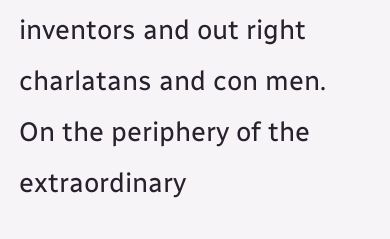inventors and out right charlatans and con men. On the periphery of the extraordinary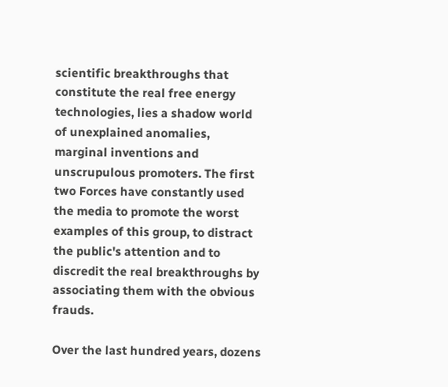scientific breakthroughs that constitute the real free energy technologies, lies a shadow world of unexplained anomalies, marginal inventions and unscrupulous promoters. The first two Forces have constantly used the media to promote the worst examples of this group, to distract the public's attention and to discredit the real breakthroughs by associating them with the obvious frauds.

Over the last hundred years, dozens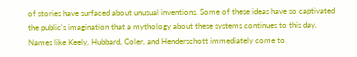of stories have surfaced about unusual inventions. Some of these ideas have so captivated the public's imagination that a mythology about these systems continues to this day. Names like Keely, Hubbard, Coler, and Henderschott immediately come to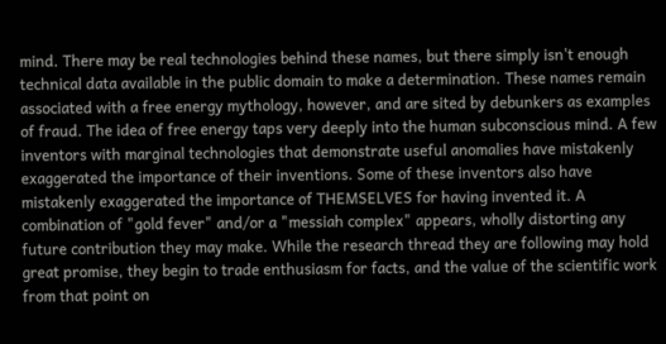mind. There may be real technologies behind these names, but there simply isn't enough technical data available in the public domain to make a determination. These names remain associated with a free energy mythology, however, and are sited by debunkers as examples of fraud. The idea of free energy taps very deeply into the human subconscious mind. A few inventors with marginal technologies that demonstrate useful anomalies have mistakenly exaggerated the importance of their inventions. Some of these inventors also have mistakenly exaggerated the importance of THEMSELVES for having invented it. A combination of "gold fever" and/or a "messiah complex" appears, wholly distorting any future contribution they may make. While the research thread they are following may hold great promise, they begin to trade enthusiasm for facts, and the value of the scientific work from that point on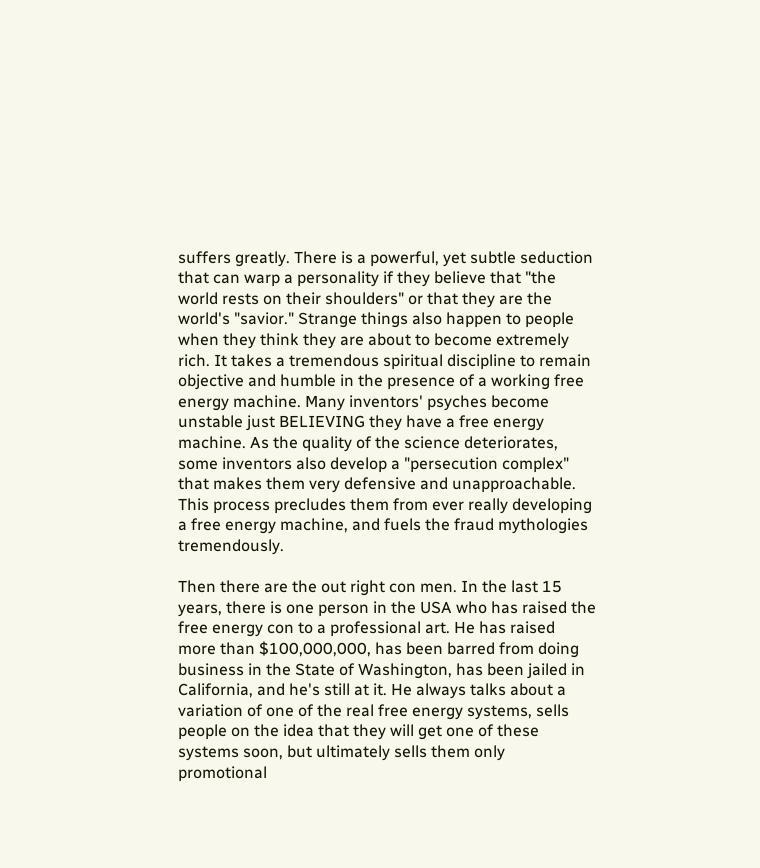suffers greatly. There is a powerful, yet subtle seduction that can warp a personality if they believe that "the world rests on their shoulders" or that they are the world's "savior." Strange things also happen to people when they think they are about to become extremely rich. It takes a tremendous spiritual discipline to remain objective and humble in the presence of a working free energy machine. Many inventors' psyches become unstable just BELIEVING they have a free energy machine. As the quality of the science deteriorates, some inventors also develop a "persecution complex" that makes them very defensive and unapproachable. This process precludes them from ever really developing a free energy machine, and fuels the fraud mythologies tremendously.

Then there are the out right con men. In the last 15 years, there is one person in the USA who has raised the free energy con to a professional art. He has raised more than $100,000,000, has been barred from doing business in the State of Washington, has been jailed in California, and he's still at it. He always talks about a variation of one of the real free energy systems, sells people on the idea that they will get one of these systems soon, but ultimately sells them only promotional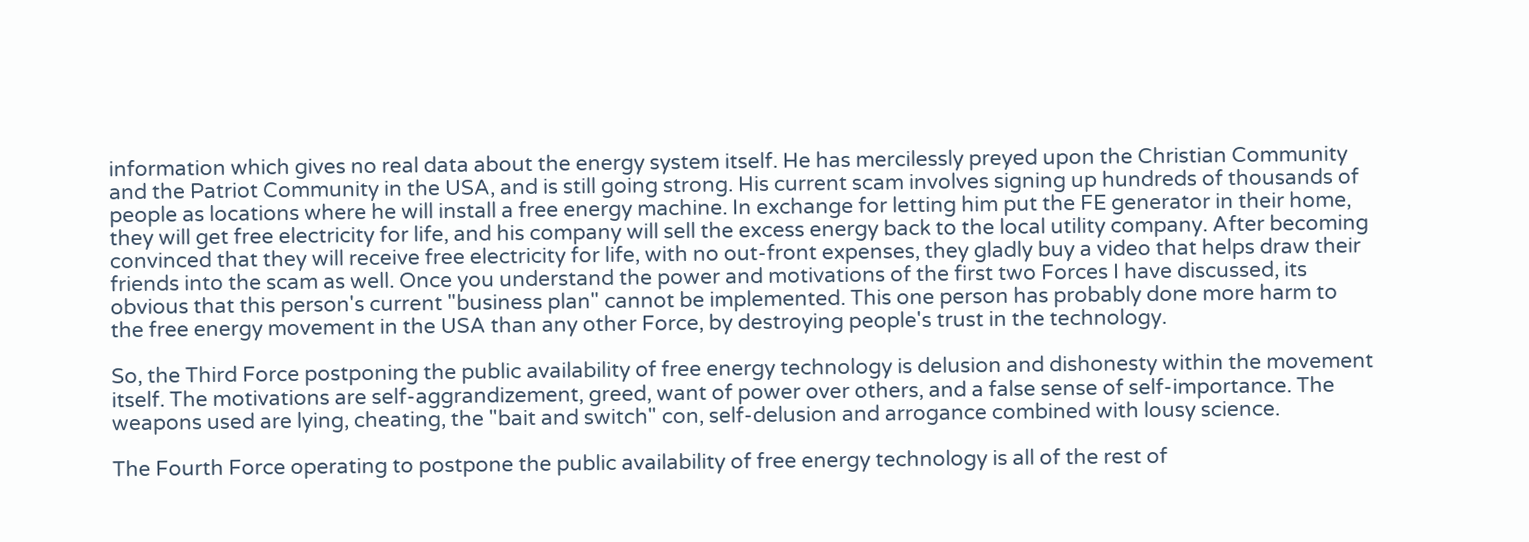information which gives no real data about the energy system itself. He has mercilessly preyed upon the Christian Community and the Patriot Community in the USA, and is still going strong. His current scam involves signing up hundreds of thousands of people as locations where he will install a free energy machine. In exchange for letting him put the FE generator in their home, they will get free electricity for life, and his company will sell the excess energy back to the local utility company. After becoming convinced that they will receive free electricity for life, with no out-front expenses, they gladly buy a video that helps draw their friends into the scam as well. Once you understand the power and motivations of the first two Forces I have discussed, its obvious that this person's current "business plan" cannot be implemented. This one person has probably done more harm to the free energy movement in the USA than any other Force, by destroying people's trust in the technology.

So, the Third Force postponing the public availability of free energy technology is delusion and dishonesty within the movement itself. The motivations are self-aggrandizement, greed, want of power over others, and a false sense of self-importance. The weapons used are lying, cheating, the "bait and switch" con, self-delusion and arrogance combined with lousy science.

The Fourth Force operating to postpone the public availability of free energy technology is all of the rest of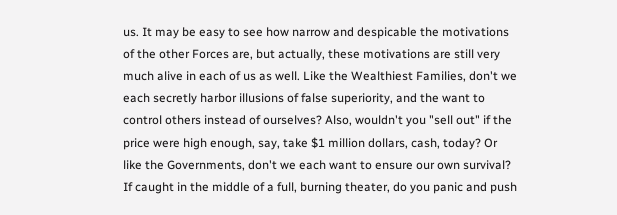us. It may be easy to see how narrow and despicable the motivations of the other Forces are, but actually, these motivations are still very much alive in each of us as well. Like the Wealthiest Families, don't we each secretly harbor illusions of false superiority, and the want to control others instead of ourselves? Also, wouldn't you "sell out" if the price were high enough, say, take $1 million dollars, cash, today? Or like the Governments, don't we each want to ensure our own survival? If caught in the middle of a full, burning theater, do you panic and push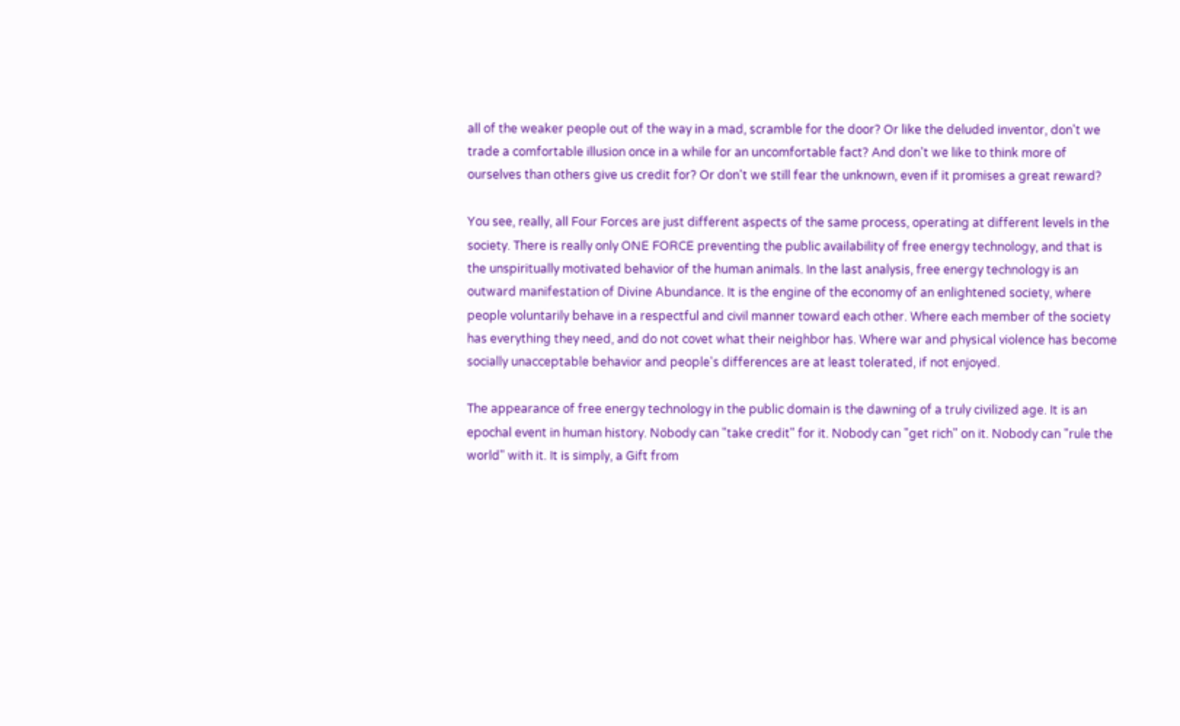all of the weaker people out of the way in a mad, scramble for the door? Or like the deluded inventor, don't we trade a comfortable illusion once in a while for an uncomfortable fact? And don't we like to think more of ourselves than others give us credit for? Or don't we still fear the unknown, even if it promises a great reward?

You see, really, all Four Forces are just different aspects of the same process, operating at different levels in the society. There is really only ONE FORCE preventing the public availability of free energy technology, and that is the unspiritually motivated behavior of the human animals. In the last analysis, free energy technology is an outward manifestation of Divine Abundance. It is the engine of the economy of an enlightened society, where people voluntarily behave in a respectful and civil manner toward each other. Where each member of the society has everything they need, and do not covet what their neighbor has. Where war and physical violence has become socially unacceptable behavior and people's differences are at least tolerated, if not enjoyed.

The appearance of free energy technology in the public domain is the dawning of a truly civilized age. It is an epochal event in human history. Nobody can "take credit" for it. Nobody can "get rich" on it. Nobody can "rule the world" with it. It is simply, a Gift from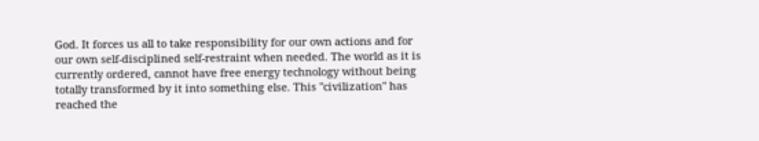God. It forces us all to take responsibility for our own actions and for our own self-disciplined self-restraint when needed. The world as it is currently ordered, cannot have free energy technology without being totally transformed by it into something else. This "civilization" has reached the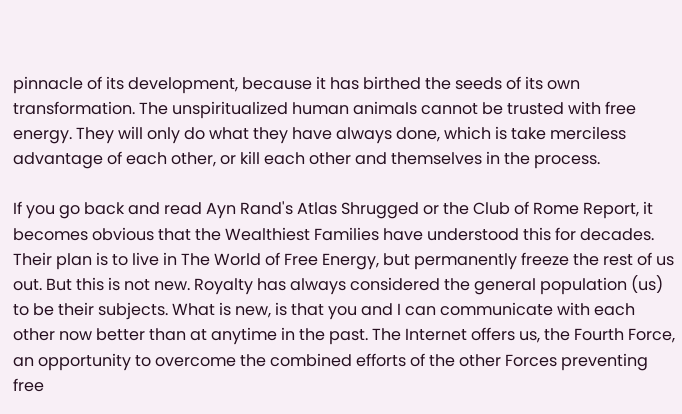pinnacle of its development, because it has birthed the seeds of its own transformation. The unspiritualized human animals cannot be trusted with free energy. They will only do what they have always done, which is take merciless advantage of each other, or kill each other and themselves in the process.

If you go back and read Ayn Rand's Atlas Shrugged or the Club of Rome Report, it becomes obvious that the Wealthiest Families have understood this for decades. Their plan is to live in The World of Free Energy, but permanently freeze the rest of us out. But this is not new. Royalty has always considered the general population (us) to be their subjects. What is new, is that you and I can communicate with each other now better than at anytime in the past. The Internet offers us, the Fourth Force, an opportunity to overcome the combined efforts of the other Forces preventing free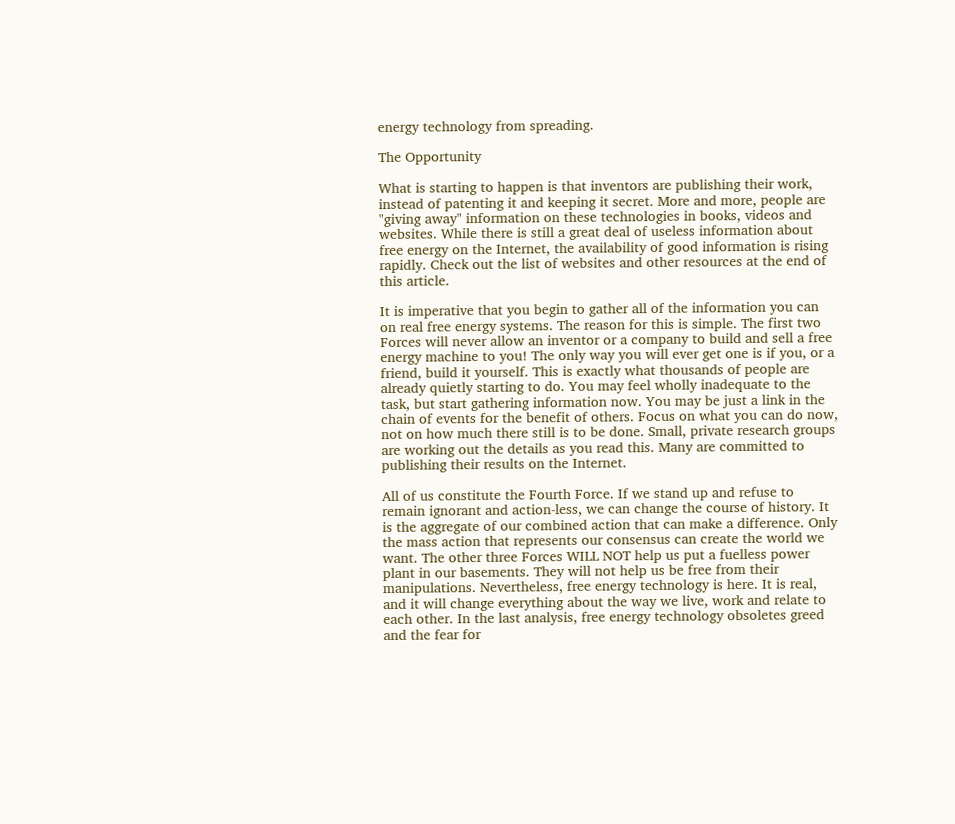energy technology from spreading.

The Opportunity

What is starting to happen is that inventors are publishing their work, instead of patenting it and keeping it secret. More and more, people are "giving away" information on these technologies in books, videos and websites. While there is still a great deal of useless information about free energy on the Internet, the availability of good information is rising rapidly. Check out the list of websites and other resources at the end of this article.

It is imperative that you begin to gather all of the information you can on real free energy systems. The reason for this is simple. The first two Forces will never allow an inventor or a company to build and sell a free energy machine to you! The only way you will ever get one is if you, or a friend, build it yourself. This is exactly what thousands of people are already quietly starting to do. You may feel wholly inadequate to the task, but start gathering information now. You may be just a link in the chain of events for the benefit of others. Focus on what you can do now, not on how much there still is to be done. Small, private research groups are working out the details as you read this. Many are committed to publishing their results on the Internet.

All of us constitute the Fourth Force. If we stand up and refuse to remain ignorant and action-less, we can change the course of history. It is the aggregate of our combined action that can make a difference. Only the mass action that represents our consensus can create the world we want. The other three Forces WILL NOT help us put a fuelless power plant in our basements. They will not help us be free from their manipulations. Nevertheless, free energy technology is here. It is real, and it will change everything about the way we live, work and relate to each other. In the last analysis, free energy technology obsoletes greed and the fear for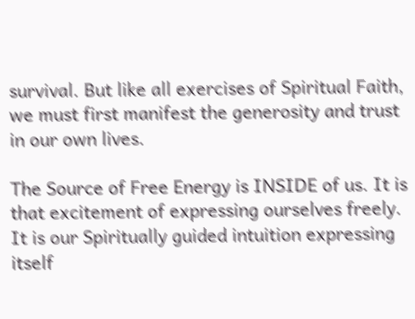survival. But like all exercises of Spiritual Faith, we must first manifest the generosity and trust in our own lives.

The Source of Free Energy is INSIDE of us. It is that excitement of expressing ourselves freely. It is our Spiritually guided intuition expressing itself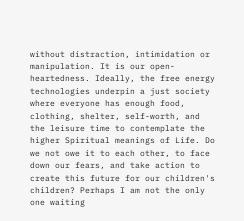without distraction, intimidation or manipulation. It is our open-heartedness. Ideally, the free energy technologies underpin a just society where everyone has enough food, clothing, shelter, self-worth, and the leisure time to contemplate the higher Spiritual meanings of Life. Do we not owe it to each other, to face down our fears, and take action to create this future for our children's children? Perhaps I am not the only one waiting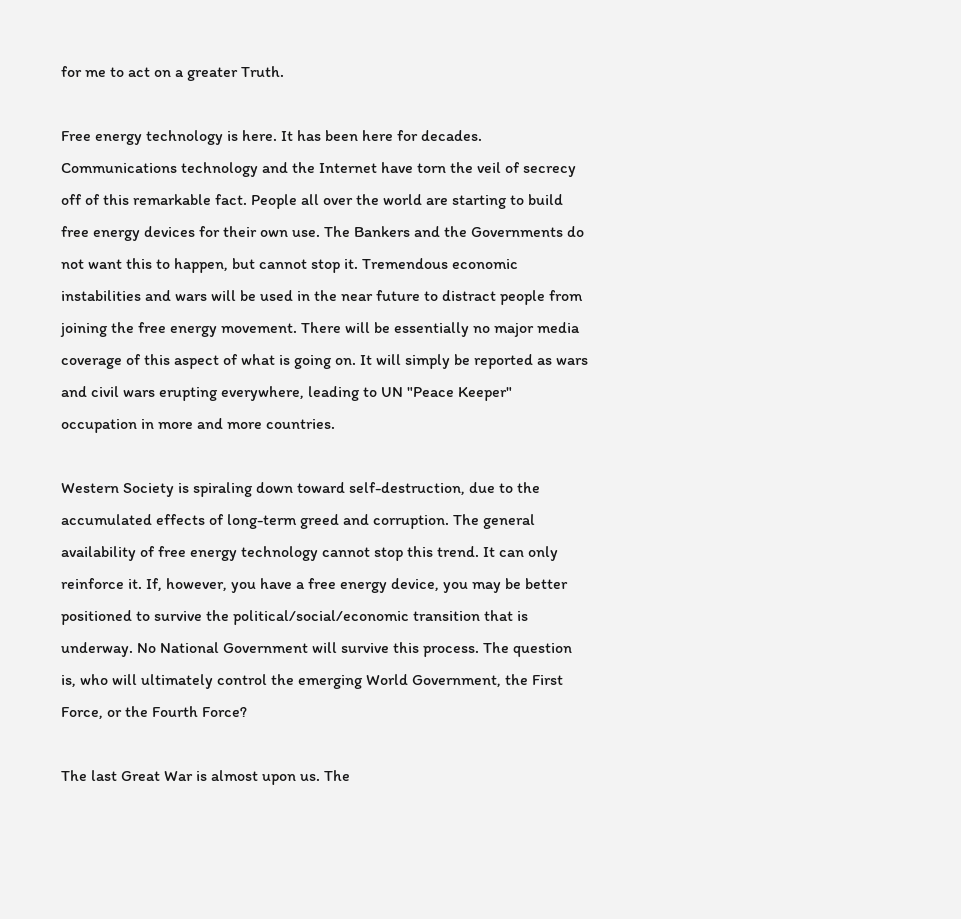for me to act on a greater Truth.

Free energy technology is here. It has been here for decades. Communications technology and the Internet have torn the veil of secrecy off of this remarkable fact. People all over the world are starting to build free energy devices for their own use. The Bankers and the Governments do not want this to happen, but cannot stop it. Tremendous economic instabilities and wars will be used in the near future to distract people from joining the free energy movement. There will be essentially no major media coverage of this aspect of what is going on. It will simply be reported as wars and civil wars erupting everywhere, leading to UN "Peace Keeper" occupation in more and more countries.

Western Society is spiraling down toward self-destruction, due to the accumulated effects of long-term greed and corruption. The general availability of free energy technology cannot stop this trend. It can only reinforce it. If, however, you have a free energy device, you may be better positioned to survive the political/social/economic transition that is underway. No National Government will survive this process. The question is, who will ultimately control the emerging World Government, the First Force, or the Fourth Force?

The last Great War is almost upon us. The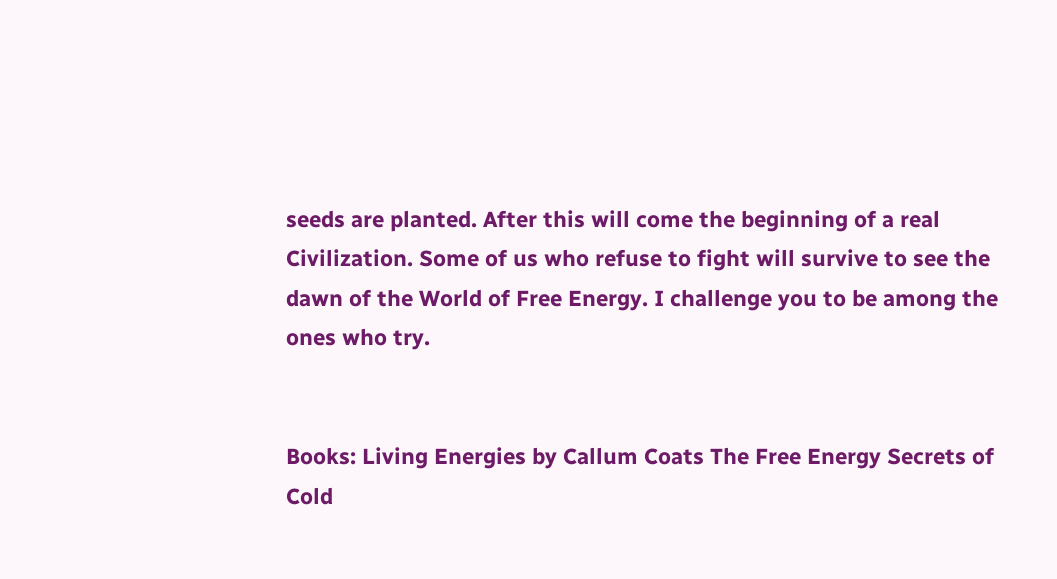seeds are planted. After this will come the beginning of a real Civilization. Some of us who refuse to fight will survive to see the dawn of the World of Free Energy. I challenge you to be among the ones who try.


Books: Living Energies by Callum Coats The Free Energy Secrets of Cold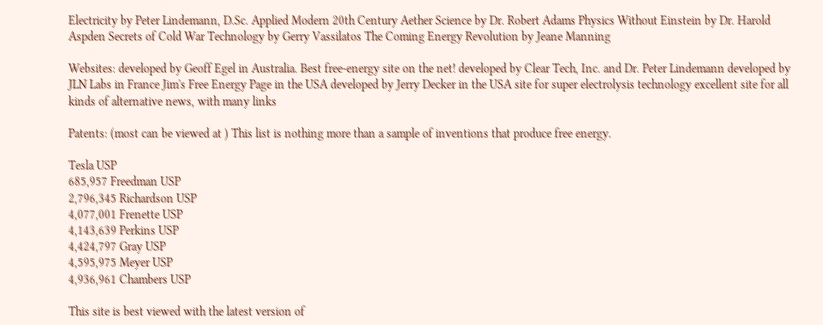Electricity by Peter Lindemann, D.Sc. Applied Modern 20th Century Aether Science by Dr. Robert Adams Physics Without Einstein by Dr. Harold Aspden Secrets of Cold War Technology by Gerry Vassilatos The Coming Energy Revolution by Jeane Manning

Websites: developed by Geoff Egel in Australia. Best free-energy site on the net! developed by Clear Tech, Inc. and Dr. Peter Lindemann developed by JLN Labs in France Jim's Free Energy Page in the USA developed by Jerry Decker in the USA site for super electrolysis technology excellent site for all kinds of alternative news, with many links

Patents: (most can be viewed at ) This list is nothing more than a sample of inventions that produce free energy.

Tesla USP
685,957 Freedman USP
2,796,345 Richardson USP
4,077,001 Frenette USP
4,143,639 Perkins USP
4,424,797 Gray USP
4,595,975 Meyer USP
4,936,961 Chambers USP

This site is best viewed with the latest version of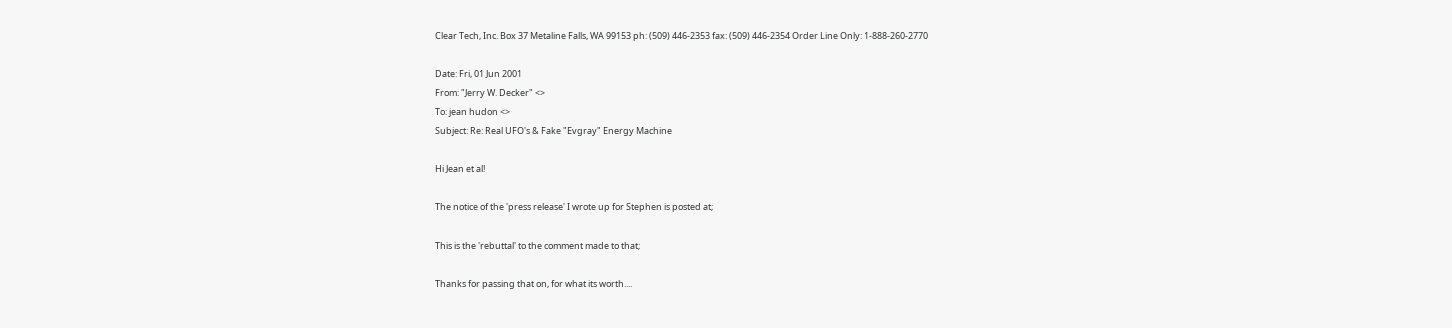Clear Tech, Inc. Box 37 Metaline Falls, WA 99153 ph: (509) 446-2353 fax: (509) 446-2354 Order Line Only: 1-888-260-2770

Date: Fri, 01 Jun 2001
From: "Jerry W. Decker" <>
To: jean hudon <>
Subject: Re: Real UFO's & Fake "Evgray" Energy Machine

Hi Jean et al!

The notice of the 'press release' I wrote up for Stephen is posted at;

This is the 'rebuttal' to the comment made to that;

Thanks for passing that on, for what its worth....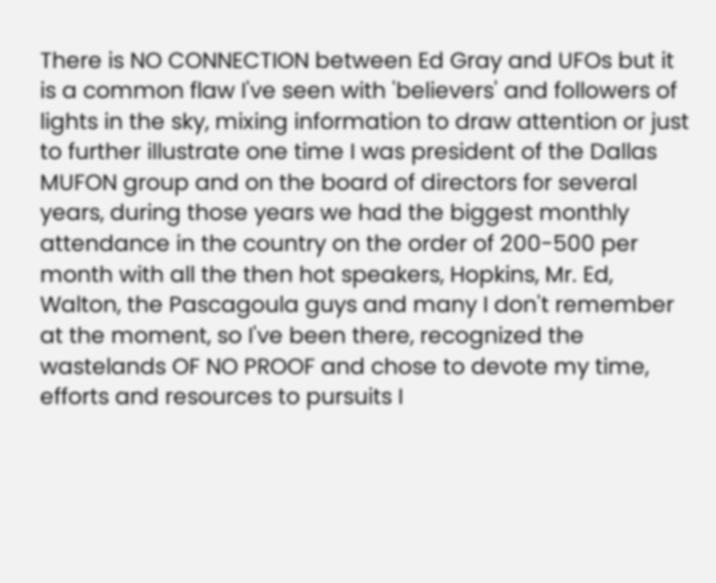There is NO CONNECTION between Ed Gray and UFOs but it is a common flaw I've seen with 'believers' and followers of lights in the sky, mixing information to draw attention or just to further illustrate one time I was president of the Dallas MUFON group and on the board of directors for several years, during those years we had the biggest monthly attendance in the country on the order of 200-500 per month with all the then hot speakers, Hopkins, Mr. Ed, Walton, the Pascagoula guys and many I don't remember at the moment, so I've been there, recognized the wastelands OF NO PROOF and chose to devote my time, efforts and resources to pursuits I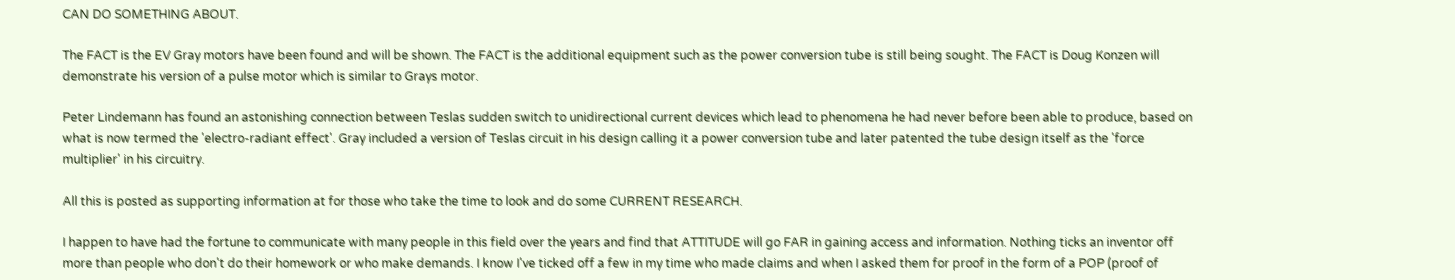CAN DO SOMETHING ABOUT.

The FACT is the EV Gray motors have been found and will be shown. The FACT is the additional equipment such as the power conversion tube is still being sought. The FACT is Doug Konzen will demonstrate his version of a pulse motor which is similar to Grays motor.

Peter Lindemann has found an astonishing connection between Teslas sudden switch to unidirectional current devices which lead to phenomena he had never before been able to produce, based on what is now termed the 'electro-radiant effect'. Gray included a version of Teslas circuit in his design calling it a power conversion tube and later patented the tube design itself as the 'force multiplier' in his circuitry.

All this is posted as supporting information at for those who take the time to look and do some CURRENT RESEARCH.

I happen to have had the fortune to communicate with many people in this field over the years and find that ATTITUDE will go FAR in gaining access and information. Nothing ticks an inventor off more than people who don't do their homework or who make demands. I know I've ticked off a few in my time who made claims and when I asked them for proof in the form of a POP (proof of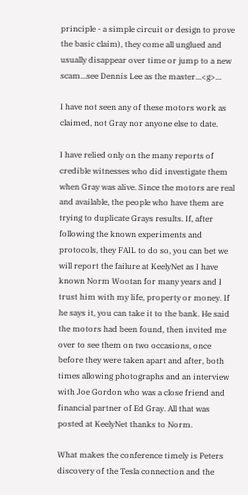principle - a simple circuit or design to prove the basic claim), they come all unglued and usually disappear over time or jump to a new scam...see Dennis Lee as the master...<g>...

I have not seen any of these motors work as claimed, not Gray nor anyone else to date.

I have relied only on the many reports of credible witnesses who did investigate them when Gray was alive. Since the motors are real and available, the people who have them are trying to duplicate Grays results. If, after following the known experiments and protocols, they FAIL to do so, you can bet we will report the failure at KeelyNet as I have known Norm Wootan for many years and I trust him with my life, property or money. If he says it, you can take it to the bank. He said the motors had been found, then invited me over to see them on two occasions, once before they were taken apart and after, both times allowing photographs and an interview with Joe Gordon who was a close friend and financial partner of Ed Gray. All that was posted at KeelyNet thanks to Norm.

What makes the conference timely is Peters discovery of the Tesla connection and the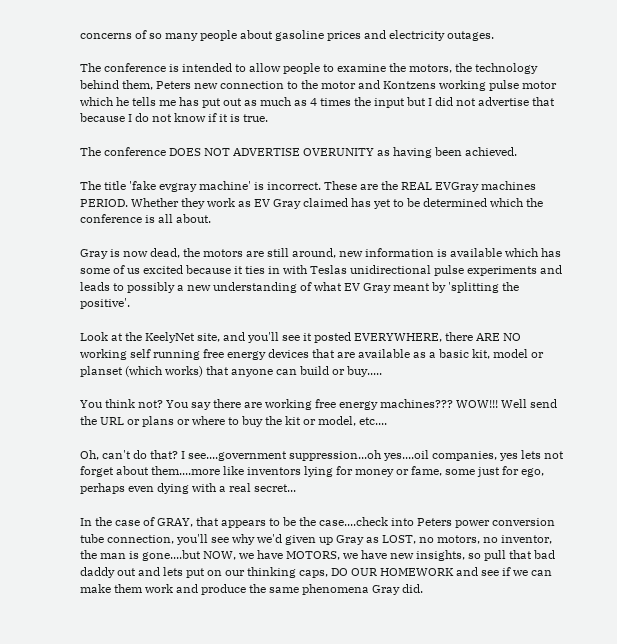concerns of so many people about gasoline prices and electricity outages.

The conference is intended to allow people to examine the motors, the technology behind them, Peters new connection to the motor and Kontzens working pulse motor which he tells me has put out as much as 4 times the input but I did not advertise that because I do not know if it is true.

The conference DOES NOT ADVERTISE OVERUNITY as having been achieved.

The title 'fake evgray machine' is incorrect. These are the REAL EVGray machines PERIOD. Whether they work as EV Gray claimed has yet to be determined which the conference is all about.

Gray is now dead, the motors are still around, new information is available which has some of us excited because it ties in with Teslas unidirectional pulse experiments and leads to possibly a new understanding of what EV Gray meant by 'splitting the positive'.

Look at the KeelyNet site, and you'll see it posted EVERYWHERE, there ARE NO working self running free energy devices that are available as a basic kit, model or planset (which works) that anyone can build or buy.....

You think not? You say there are working free energy machines??? WOW!!! Well send the URL or plans or where to buy the kit or model, etc....

Oh, can't do that? I see....government suppression...oh yes....oil companies, yes lets not forget about them....more like inventors lying for money or fame, some just for ego, perhaps even dying with a real secret...

In the case of GRAY, that appears to be the case....check into Peters power conversion tube connection, you'll see why we'd given up Gray as LOST, no motors, no inventor, the man is gone....but NOW, we have MOTORS, we have new insights, so pull that bad daddy out and lets put on our thinking caps, DO OUR HOMEWORK and see if we can make them work and produce the same phenomena Gray did.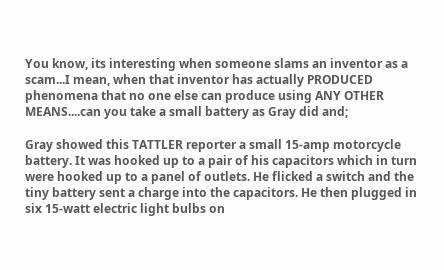You know, its interesting when someone slams an inventor as a scam...I mean, when that inventor has actually PRODUCED phenomena that no one else can produce using ANY OTHER MEANS....can you take a small battery as Gray did and;

Gray showed this TATTLER reporter a small 15-amp motorcycle battery. It was hooked up to a pair of his capacitors which in turn were hooked up to a panel of outlets. He flicked a switch and the tiny battery sent a charge into the capacitors. He then plugged in six 15-watt electric light bulbs on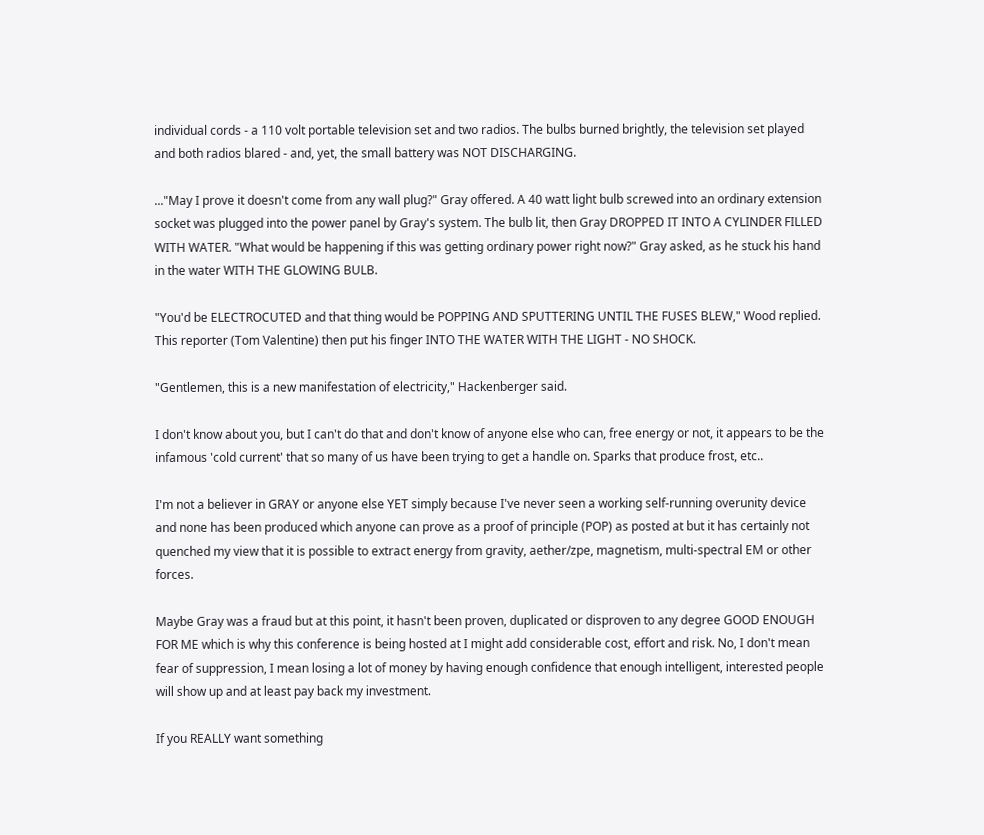individual cords - a 110 volt portable television set and two radios. The bulbs burned brightly, the television set played and both radios blared - and, yet, the small battery was NOT DISCHARGING.

..."May I prove it doesn't come from any wall plug?" Gray offered. A 40 watt light bulb screwed into an ordinary extension socket was plugged into the power panel by Gray's system. The bulb lit, then Gray DROPPED IT INTO A CYLINDER FILLED WITH WATER. "What would be happening if this was getting ordinary power right now?" Gray asked, as he stuck his hand in the water WITH THE GLOWING BULB.

"You'd be ELECTROCUTED and that thing would be POPPING AND SPUTTERING UNTIL THE FUSES BLEW," Wood replied. This reporter (Tom Valentine) then put his finger INTO THE WATER WITH THE LIGHT - NO SHOCK.

"Gentlemen, this is a new manifestation of electricity," Hackenberger said.

I don't know about you, but I can't do that and don't know of anyone else who can, free energy or not, it appears to be the infamous 'cold current' that so many of us have been trying to get a handle on. Sparks that produce frost, etc..

I'm not a believer in GRAY or anyone else YET simply because I've never seen a working self-running overunity device and none has been produced which anyone can prove as a proof of principle (POP) as posted at but it has certainly not quenched my view that it is possible to extract energy from gravity, aether/zpe, magnetism, multi-spectral EM or other forces.

Maybe Gray was a fraud but at this point, it hasn't been proven, duplicated or disproven to any degree GOOD ENOUGH FOR ME which is why this conference is being hosted at I might add considerable cost, effort and risk. No, I don't mean fear of suppression, I mean losing a lot of money by having enough confidence that enough intelligent, interested people will show up and at least pay back my investment.

If you REALLY want something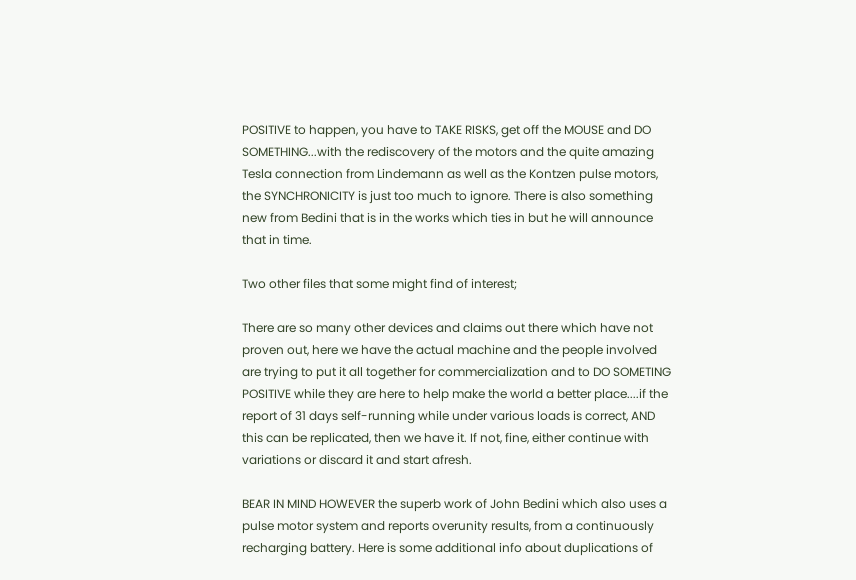POSITIVE to happen, you have to TAKE RISKS, get off the MOUSE and DO SOMETHING...with the rediscovery of the motors and the quite amazing Tesla connection from Lindemann as well as the Kontzen pulse motors, the SYNCHRONICITY is just too much to ignore. There is also something new from Bedini that is in the works which ties in but he will announce that in time.

Two other files that some might find of interest;

There are so many other devices and claims out there which have not proven out, here we have the actual machine and the people involved are trying to put it all together for commercialization and to DO SOMETING POSITIVE while they are here to help make the world a better place....if the report of 31 days self-running while under various loads is correct, AND this can be replicated, then we have it. If not, fine, either continue with variations or discard it and start afresh.

BEAR IN MIND HOWEVER the superb work of John Bedini which also uses a pulse motor system and reports overunity results, from a continuously recharging battery. Here is some additional info about duplications of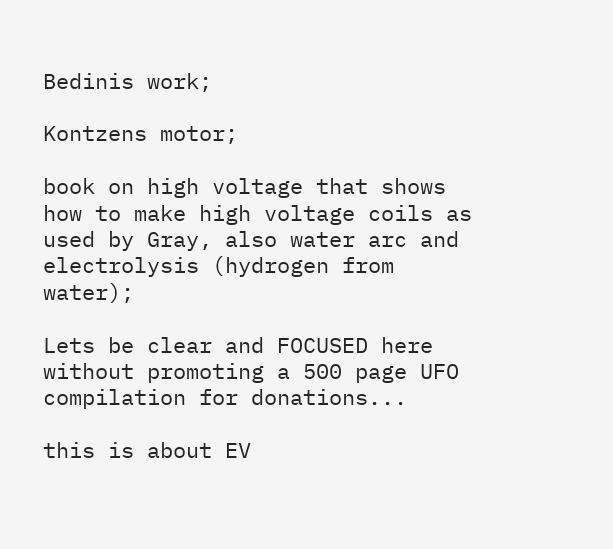Bedinis work;

Kontzens motor;

book on high voltage that shows how to make high voltage coils as used by Gray, also water arc and electrolysis (hydrogen from water);

Lets be clear and FOCUSED here without promoting a 500 page UFO compilation for donations...

this is about EV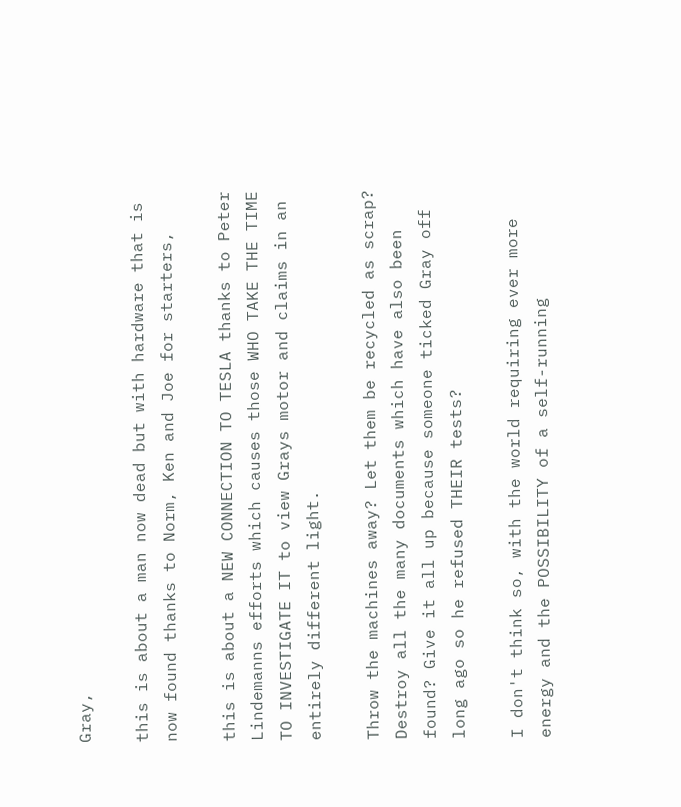Gray,

this is about a man now dead but with hardware that is now found thanks to Norm, Ken and Joe for starters,

this is about a NEW CONNECTION TO TESLA thanks to Peter Lindemanns efforts which causes those WHO TAKE THE TIME TO INVESTIGATE IT to view Grays motor and claims in an entirely different light.

Throw the machines away? Let them be recycled as scrap? Destroy all the many documents which have also been found? Give it all up because someone ticked Gray off long ago so he refused THEIR tests?

I don't think so, with the world requiring ever more energy and the POSSIBILITY of a self-running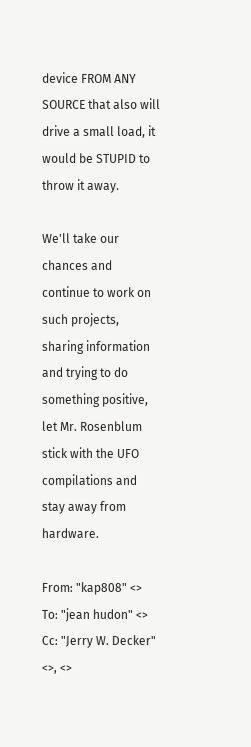device FROM ANY SOURCE that also will drive a small load, it would be STUPID to throw it away.

We'll take our chances and continue to work on such projects, sharing information and trying to do something positive, let Mr. Rosenblum stick with the UFO compilations and stay away from hardware.

From: "kap808" <>
To: "jean hudon" <>
Cc: "Jerry W. Decker" <>, <>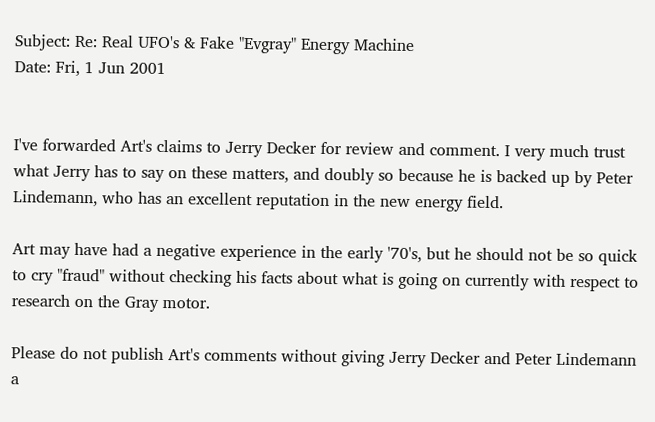Subject: Re: Real UFO's & Fake "Evgray" Energy Machine
Date: Fri, 1 Jun 2001


I've forwarded Art's claims to Jerry Decker for review and comment. I very much trust what Jerry has to say on these matters, and doubly so because he is backed up by Peter Lindemann, who has an excellent reputation in the new energy field.

Art may have had a negative experience in the early '70's, but he should not be so quick to cry "fraud" without checking his facts about what is going on currently with respect to research on the Gray motor.

Please do not publish Art's comments without giving Jerry Decker and Peter Lindemann a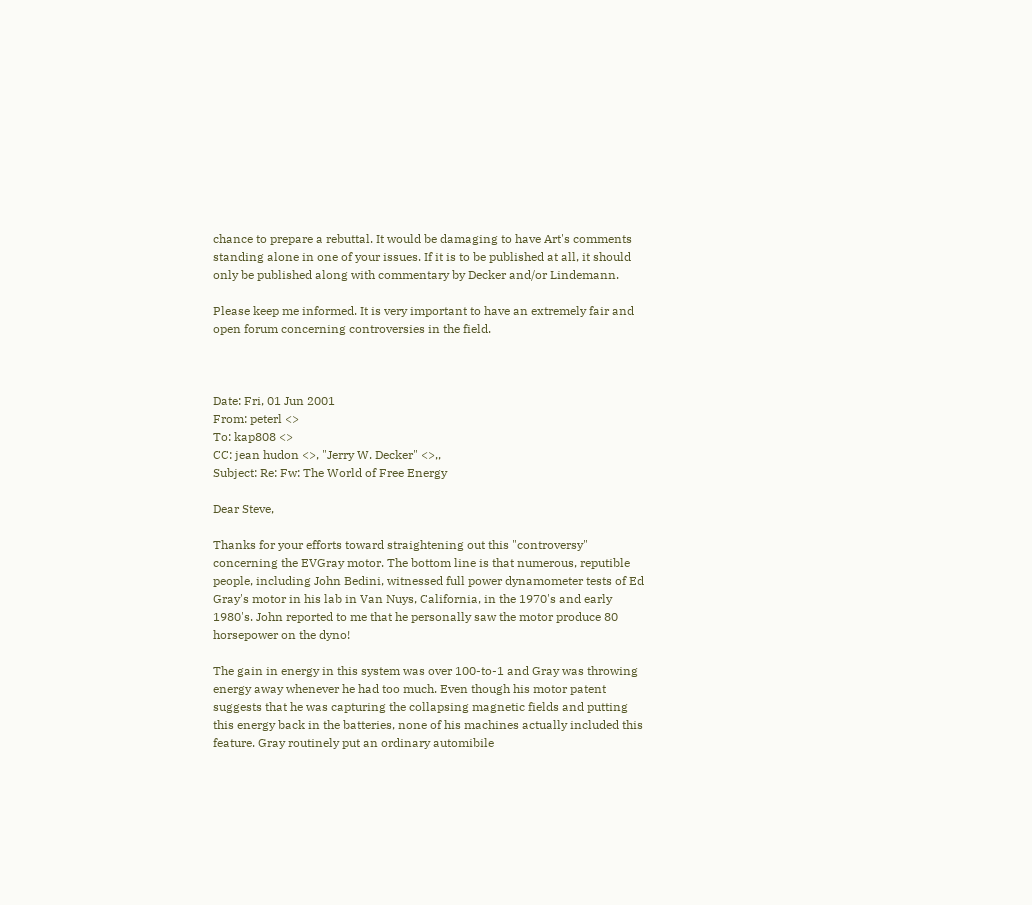chance to prepare a rebuttal. It would be damaging to have Art's comments standing alone in one of your issues. If it is to be published at all, it should only be published along with commentary by Decker and/or Lindemann.

Please keep me informed. It is very important to have an extremely fair and open forum concerning controversies in the field.



Date: Fri, 01 Jun 2001
From: peterl <>
To: kap808 <>
CC: jean hudon <>, "Jerry W. Decker" <>,,
Subject: Re: Fw: The World of Free Energy

Dear Steve,

Thanks for your efforts toward straightening out this "controversy" concerning the EVGray motor. The bottom line is that numerous, reputible people, including John Bedini, witnessed full power dynamometer tests of Ed Gray's motor in his lab in Van Nuys, California, in the 1970's and early 1980's. John reported to me that he personally saw the motor produce 80 horsepower on the dyno!

The gain in energy in this system was over 100-to-1 and Gray was throwing energy away whenever he had too much. Even though his motor patent suggests that he was capturing the collapsing magnetic fields and putting this energy back in the batteries, none of his machines actually included this feature. Gray routinely put an ordinary automibile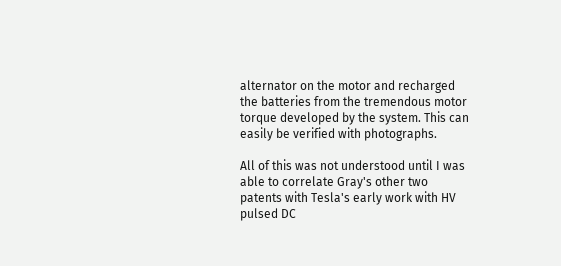alternator on the motor and recharged the batteries from the tremendous motor torque developed by the system. This can easily be verified with photographs.

All of this was not understood until I was able to correlate Gray's other two patents with Tesla's early work with HV pulsed DC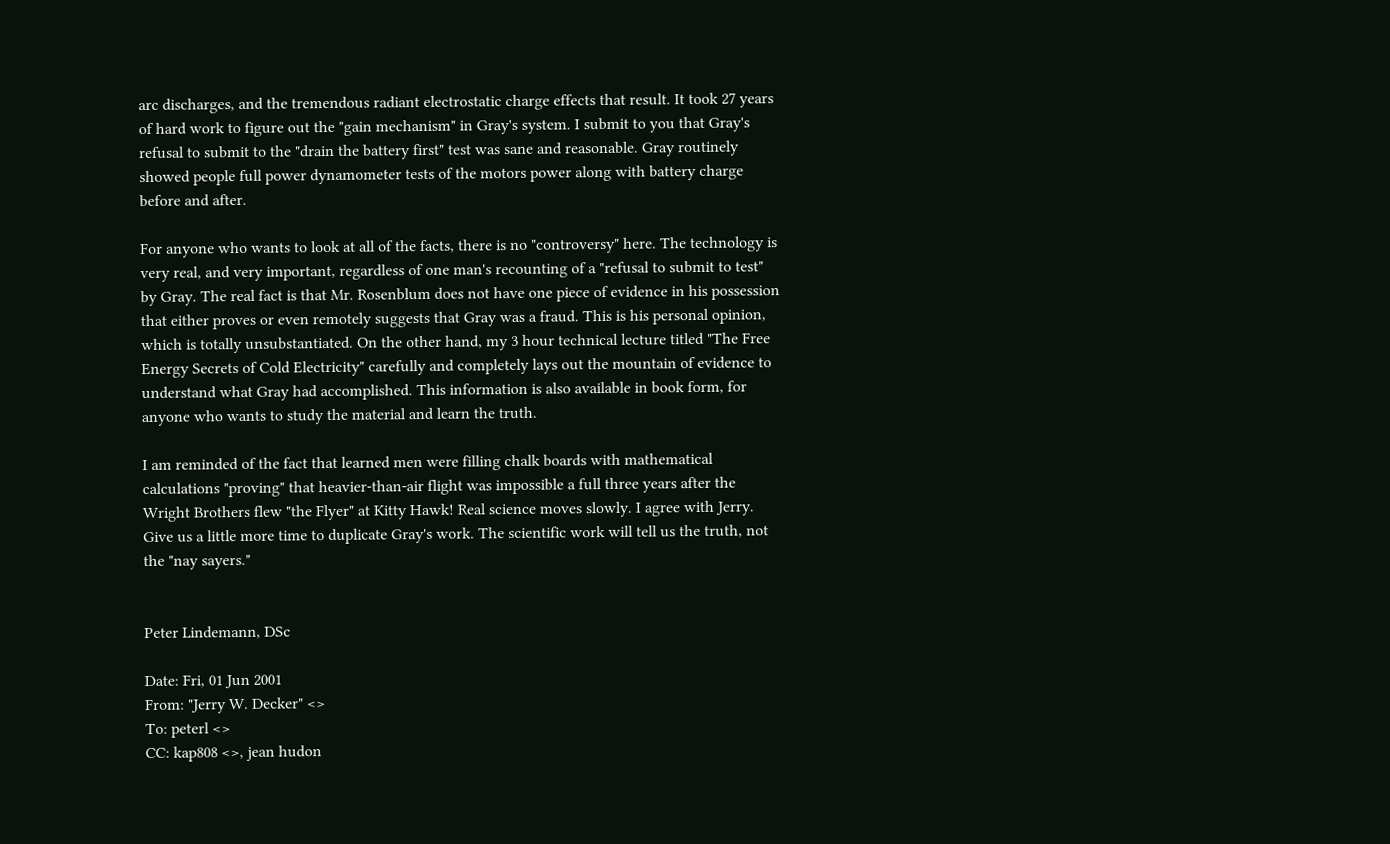arc discharges, and the tremendous radiant electrostatic charge effects that result. It took 27 years of hard work to figure out the "gain mechanism" in Gray's system. I submit to you that Gray's refusal to submit to the "drain the battery first" test was sane and reasonable. Gray routinely showed people full power dynamometer tests of the motors power along with battery charge before and after.

For anyone who wants to look at all of the facts, there is no "controversy" here. The technology is very real, and very important, regardless of one man's recounting of a "refusal to submit to test" by Gray. The real fact is that Mr. Rosenblum does not have one piece of evidence in his possession that either proves or even remotely suggests that Gray was a fraud. This is his personal opinion, which is totally unsubstantiated. On the other hand, my 3 hour technical lecture titled "The Free Energy Secrets of Cold Electricity" carefully and completely lays out the mountain of evidence to understand what Gray had accomplished. This information is also available in book form, for anyone who wants to study the material and learn the truth.

I am reminded of the fact that learned men were filling chalk boards with mathematical calculations "proving" that heavier-than-air flight was impossible a full three years after the Wright Brothers flew "the Flyer" at Kitty Hawk! Real science moves slowly. I agree with Jerry. Give us a little more time to duplicate Gray's work. The scientific work will tell us the truth, not the "nay sayers."


Peter Lindemann, DSc

Date: Fri, 01 Jun 2001
From: "Jerry W. Decker" <>
To: peterl <>
CC: kap808 <>, jean hudon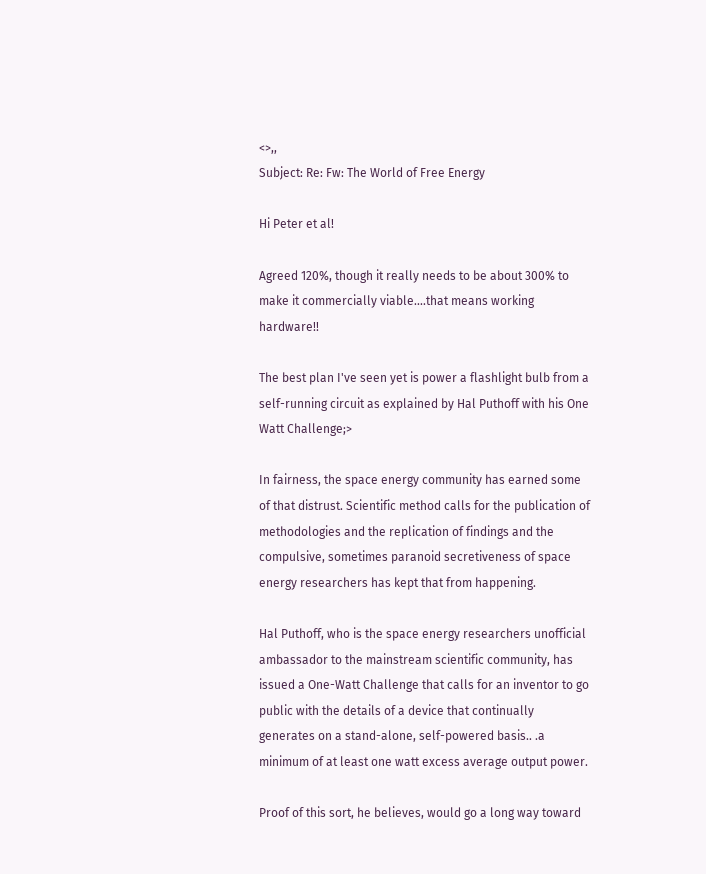<>,,
Subject: Re: Fw: The World of Free Energy

Hi Peter et al!

Agreed 120%, though it really needs to be about 300% to make it commercially viable....that means working hardware!!

The best plan I've seen yet is power a flashlight bulb from a self-running circuit as explained by Hal Puthoff with his One Watt Challenge;>

In fairness, the space energy community has earned some of that distrust. Scientific method calls for the publication of methodologies and the replication of findings and the compulsive, sometimes paranoid secretiveness of space energy researchers has kept that from happening.

Hal Puthoff, who is the space energy researchers unofficial ambassador to the mainstream scientific community, has issued a One-Watt Challenge that calls for an inventor to go public with the details of a device that continually generates on a stand-alone, self-powered basis.. .a minimum of at least one watt excess average output power.

Proof of this sort, he believes, would go a long way toward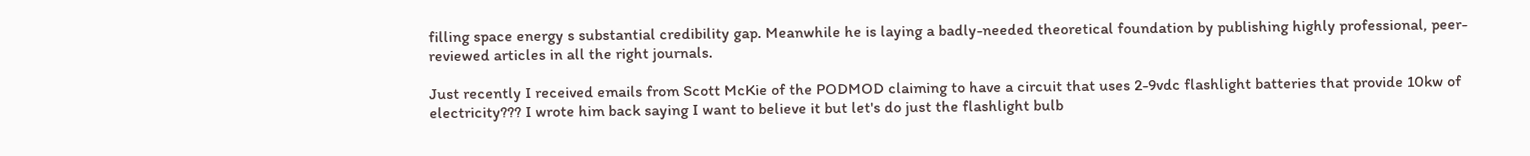filling space energy s substantial credibility gap. Meanwhile he is laying a badly-needed theoretical foundation by publishing highly professional, peer-reviewed articles in all the right journals.

Just recently I received emails from Scott McKie of the PODMOD claiming to have a circuit that uses 2-9vdc flashlight batteries that provide 10kw of electricity??? I wrote him back saying I want to believe it but let's do just the flashlight bulb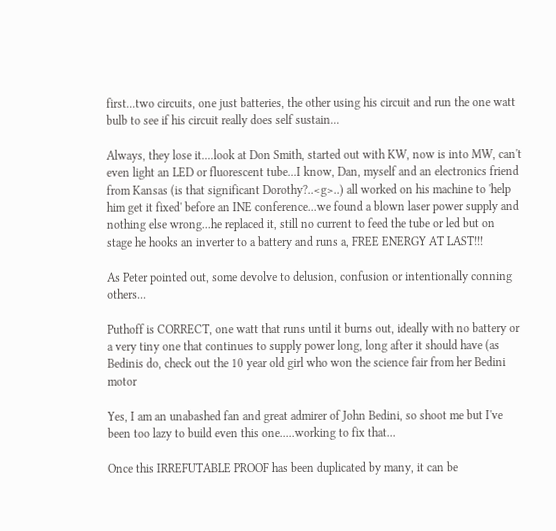first...two circuits, one just batteries, the other using his circuit and run the one watt bulb to see if his circuit really does self sustain...

Always, they lose it....look at Don Smith, started out with KW, now is into MW, can't even light an LED or fluorescent tube...I know, Dan, myself and an electronics friend from Kansas (is that significant Dorothy?..<g>..) all worked on his machine to 'help him get it fixed' before an INE conference...we found a blown laser power supply and nothing else wrong...he replaced it, still no current to feed the tube or led but on stage he hooks an inverter to a battery and runs a, FREE ENERGY AT LAST!!!

As Peter pointed out, some devolve to delusion, confusion or intentionally conning others...

Puthoff is CORRECT, one watt that runs until it burns out, ideally with no battery or a very tiny one that continues to supply power long, long after it should have (as Bedinis do, check out the 10 year old girl who won the science fair from her Bedini motor

Yes, I am an unabashed fan and great admirer of John Bedini, so shoot me but I've been too lazy to build even this one.....working to fix that...

Once this IRREFUTABLE PROOF has been duplicated by many, it can be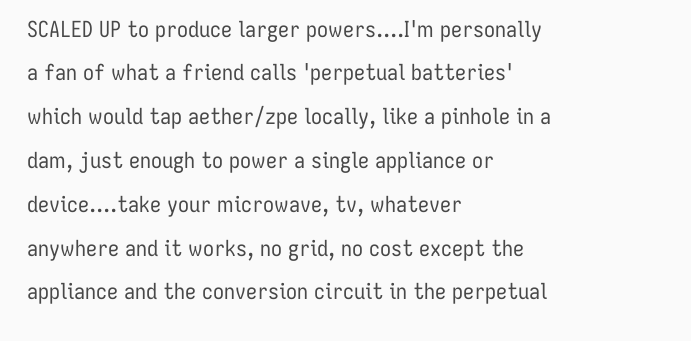SCALED UP to produce larger powers....I'm personally a fan of what a friend calls 'perpetual batteries' which would tap aether/zpe locally, like a pinhole in a dam, just enough to power a single appliance or device....take your microwave, tv, whatever anywhere and it works, no grid, no cost except the appliance and the conversion circuit in the perpetual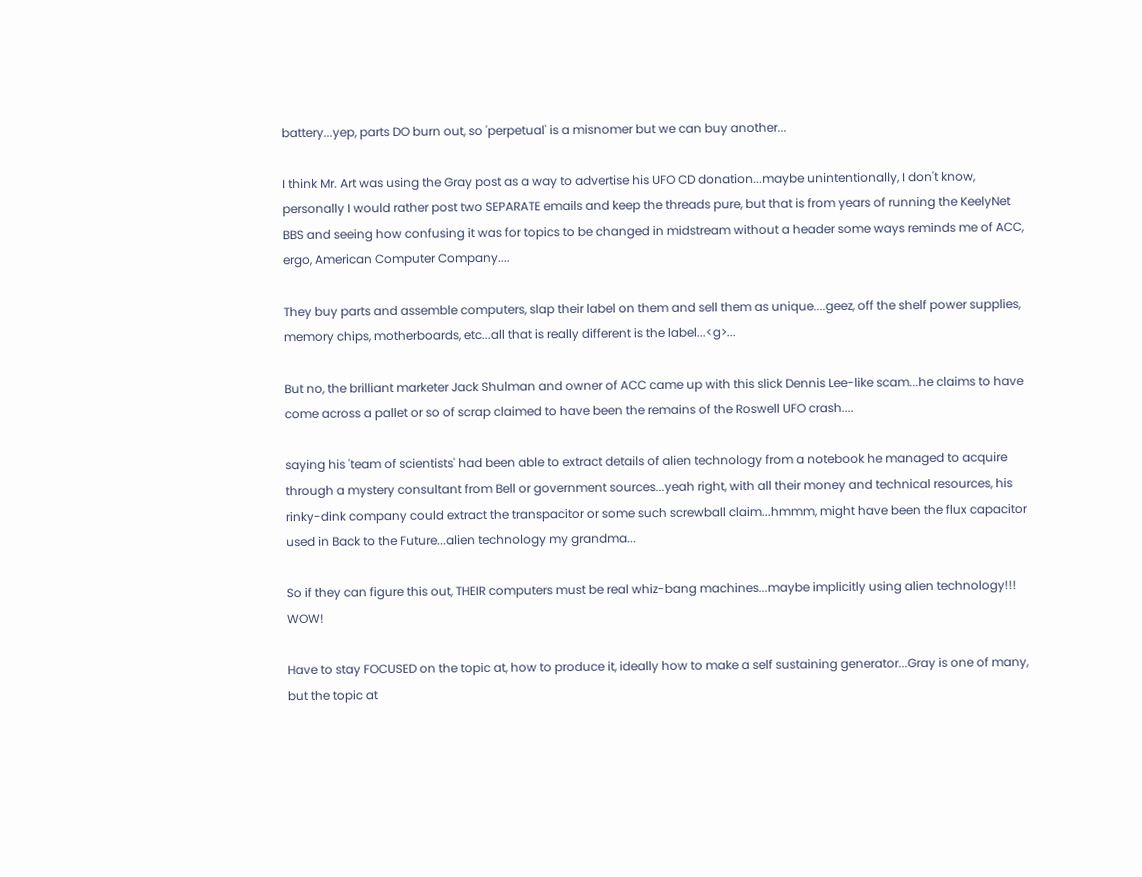battery...yep, parts DO burn out, so 'perpetual' is a misnomer but we can buy another...

I think Mr. Art was using the Gray post as a way to advertise his UFO CD donation...maybe unintentionally, I don't know, personally I would rather post two SEPARATE emails and keep the threads pure, but that is from years of running the KeelyNet BBS and seeing how confusing it was for topics to be changed in midstream without a header some ways reminds me of ACC, ergo, American Computer Company....

They buy parts and assemble computers, slap their label on them and sell them as unique....geez, off the shelf power supplies, memory chips, motherboards, etc...all that is really different is the label...<g>...

But no, the brilliant marketer Jack Shulman and owner of ACC came up with this slick Dennis Lee-like scam...he claims to have come across a pallet or so of scrap claimed to have been the remains of the Roswell UFO crash....

saying his 'team of scientists' had been able to extract details of alien technology from a notebook he managed to acquire through a mystery consultant from Bell or government sources...yeah right, with all their money and technical resources, his rinky-dink company could extract the transpacitor or some such screwball claim...hmmm, might have been the flux capacitor used in Back to the Future...alien technology my grandma...

So if they can figure this out, THEIR computers must be real whiz-bang machines...maybe implicitly using alien technology!!! WOW!

Have to stay FOCUSED on the topic at, how to produce it, ideally how to make a self sustaining generator...Gray is one of many, but the topic at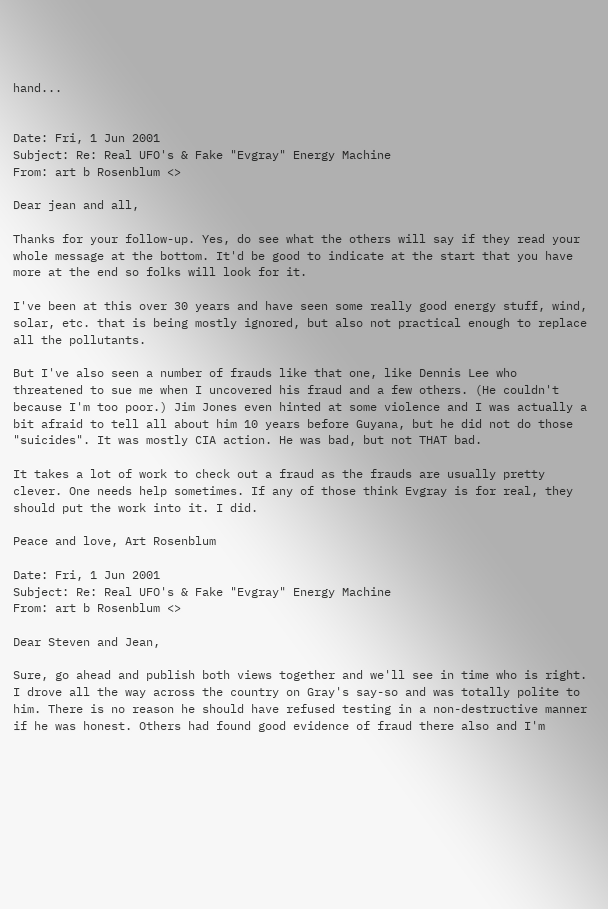hand...


Date: Fri, 1 Jun 2001
Subject: Re: Real UFO's & Fake "Evgray" Energy Machine
From: art b Rosenblum <>

Dear jean and all,

Thanks for your follow-up. Yes, do see what the others will say if they read your whole message at the bottom. It'd be good to indicate at the start that you have more at the end so folks will look for it.

I've been at this over 30 years and have seen some really good energy stuff, wind, solar, etc. that is being mostly ignored, but also not practical enough to replace all the pollutants.

But I've also seen a number of frauds like that one, like Dennis Lee who threatened to sue me when I uncovered his fraud and a few others. (He couldn't because I'm too poor.) Jim Jones even hinted at some violence and I was actually a bit afraid to tell all about him 10 years before Guyana, but he did not do those "suicides". It was mostly CIA action. He was bad, but not THAT bad.

It takes a lot of work to check out a fraud as the frauds are usually pretty clever. One needs help sometimes. If any of those think Evgray is for real, they should put the work into it. I did.

Peace and love, Art Rosenblum

Date: Fri, 1 Jun 2001
Subject: Re: Real UFO's & Fake "Evgray" Energy Machine
From: art b Rosenblum <>

Dear Steven and Jean,

Sure, go ahead and publish both views together and we'll see in time who is right. I drove all the way across the country on Gray's say-so and was totally polite to him. There is no reason he should have refused testing in a non-destructive manner if he was honest. Others had found good evidence of fraud there also and I'm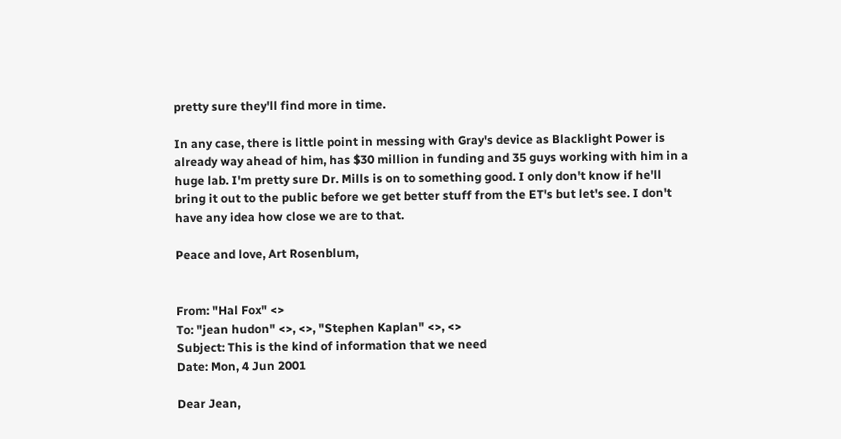pretty sure they'll find more in time.

In any case, there is little point in messing with Gray's device as Blacklight Power is already way ahead of him, has $30 million in funding and 35 guys working with him in a huge lab. I'm pretty sure Dr. Mills is on to something good. I only don't know if he'll bring it out to the public before we get better stuff from the ET's but let's see. I don't have any idea how close we are to that.

Peace and love, Art Rosenblum,


From: "Hal Fox" <>
To: "jean hudon" <>, <>, "Stephen Kaplan" <>, <>
Subject: This is the kind of information that we need
Date: Mon, 4 Jun 2001

Dear Jean,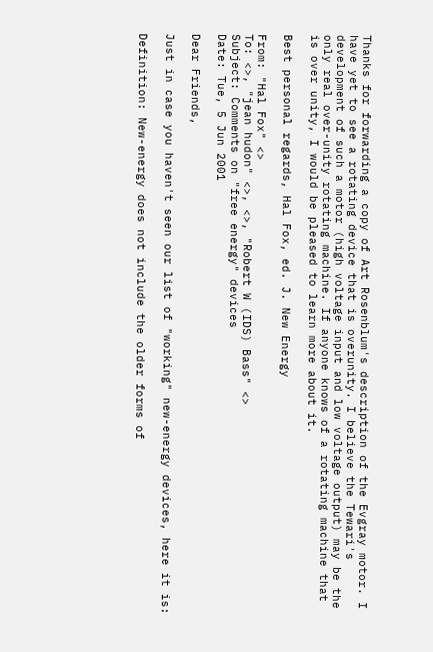Thanks for forwarding a copy of Art Rosenblum's description of the Evgray motor. I have yet to see a rotating device that is overunity. I believe the Tewari's development of such a motor (high voltage input and low voltage output) may be the only real over-unity rotating machine. If anyone knows of a rotating machine that is over unity, I would be pleased to learn more about it.

Best personal regards, Hal Fox, ed. J. New Energy

From: "Hal Fox" <>
To: <>, "jean hudon" <>, <>, "Robert W (IDS) Bass" <>
Subject: Comments on "free energy" devices
Date: Tue, 5 Jun 2001

Dear Friends,

Just in case you haven't seen our list of "working" new-energy devices, here it is:

Definition: New-energy does not include the older forms of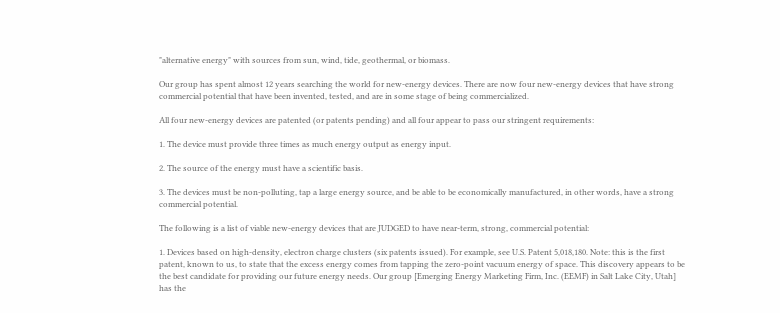"alternative energy" with sources from sun, wind, tide, geothermal, or biomass.

Our group has spent almost 12 years searching the world for new-energy devices. There are now four new-energy devices that have strong commercial potential that have been invented, tested, and are in some stage of being commercialized.

All four new-energy devices are patented (or patents pending) and all four appear to pass our stringent requirements:

1. The device must provide three times as much energy output as energy input.

2. The source of the energy must have a scientific basis.

3. The devices must be non-polluting, tap a large energy source, and be able to be economically manufactured, in other words, have a strong commercial potential.

The following is a list of viable new-energy devices that are JUDGED to have near-term, strong, commercial potential:

1. Devices based on high-density, electron charge clusters (six patents issued). For example, see U.S. Patent 5,018,180. Note: this is the first patent, known to us, to state that the excess energy comes from tapping the zero-point vacuum energy of space. This discovery appears to be the best candidate for providing our future energy needs. Our group [Emerging Energy Marketing Firm, Inc. (EEMF) in Salt Lake City, Utah] has the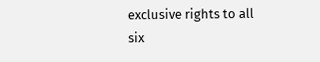exclusive rights to all six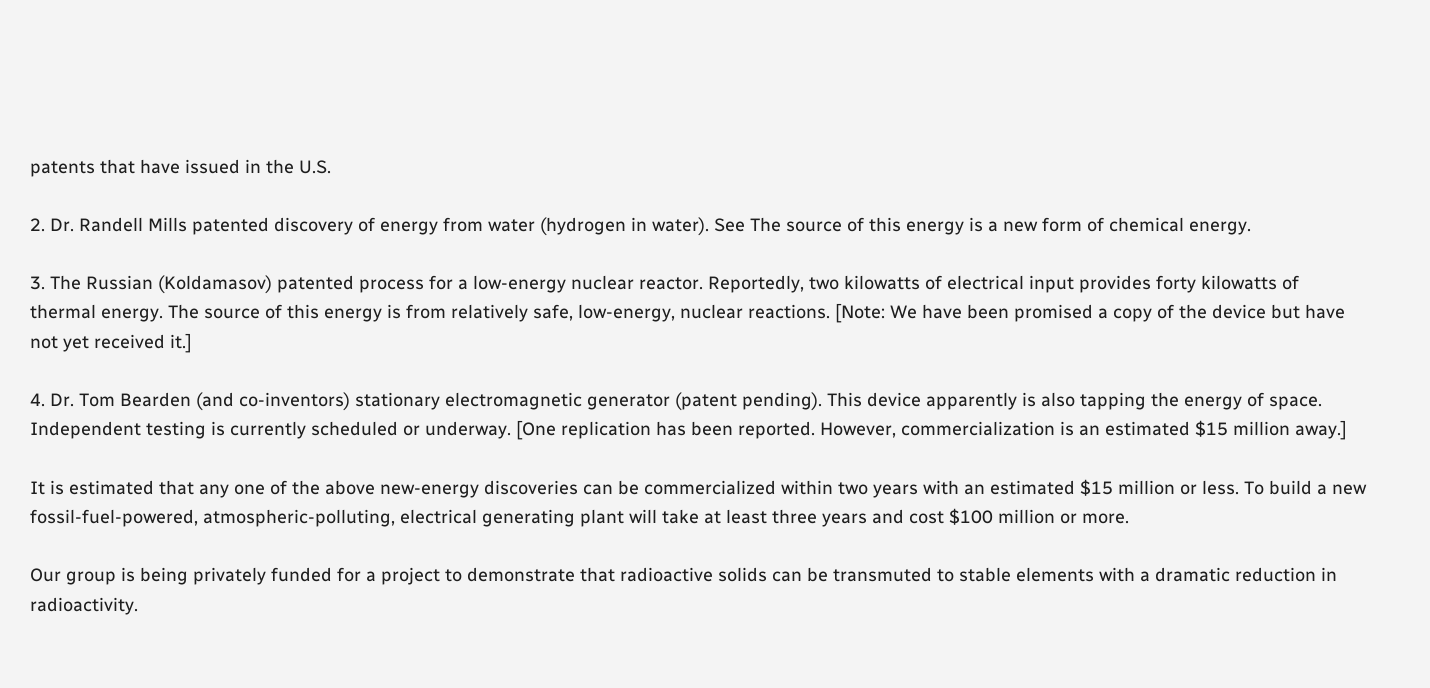patents that have issued in the U.S.

2. Dr. Randell Mills patented discovery of energy from water (hydrogen in water). See The source of this energy is a new form of chemical energy.

3. The Russian (Koldamasov) patented process for a low-energy nuclear reactor. Reportedly, two kilowatts of electrical input provides forty kilowatts of thermal energy. The source of this energy is from relatively safe, low-energy, nuclear reactions. [Note: We have been promised a copy of the device but have not yet received it.]

4. Dr. Tom Bearden (and co-inventors) stationary electromagnetic generator (patent pending). This device apparently is also tapping the energy of space. Independent testing is currently scheduled or underway. [One replication has been reported. However, commercialization is an estimated $15 million away.]

It is estimated that any one of the above new-energy discoveries can be commercialized within two years with an estimated $15 million or less. To build a new fossil-fuel-powered, atmospheric-polluting, electrical generating plant will take at least three years and cost $100 million or more.

Our group is being privately funded for a project to demonstrate that radioactive solids can be transmuted to stable elements with a dramatic reduction in radioactivity.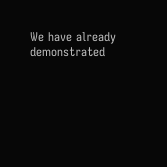We have already demonstrated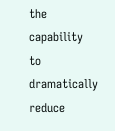the capability to dramatically reduce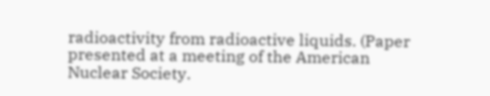radioactivity from radioactive liquids. (Paper presented at a meeting of the American Nuclear Society.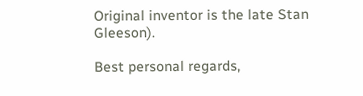Original inventor is the late Stan Gleeson).

Best personal regards,